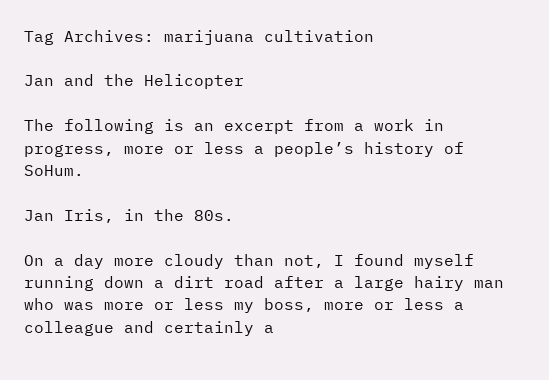Tag Archives: marijuana cultivation

Jan and the Helicopter

The following is an excerpt from a work in progress, more or less a people’s history of SoHum.

Jan Iris, in the 80s.

On a day more cloudy than not, I found myself running down a dirt road after a large hairy man who was more or less my boss, more or less a colleague and certainly a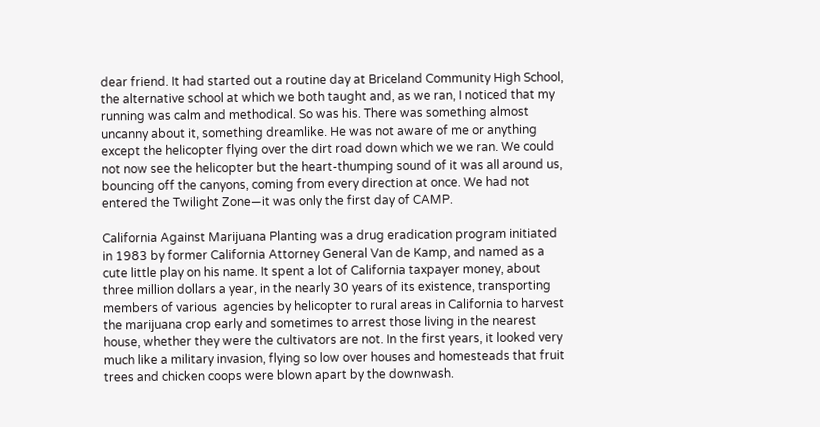dear friend. It had started out a routine day at Briceland Community High School, the alternative school at which we both taught and, as we ran, I noticed that my running was calm and methodical. So was his. There was something almost uncanny about it, something dreamlike. He was not aware of me or anything except the helicopter flying over the dirt road down which we we ran. We could not now see the helicopter but the heart-thumping sound of it was all around us, bouncing off the canyons, coming from every direction at once. We had not entered the Twilight Zone—it was only the first day of CAMP.

California Against Marijuana Planting was a drug eradication program initiated in 1983 by former California Attorney General Van de Kamp, and named as a cute little play on his name. It spent a lot of California taxpayer money, about three million dollars a year, in the nearly 30 years of its existence, transporting members of various  agencies by helicopter to rural areas in California to harvest the marijuana crop early and sometimes to arrest those living in the nearest house, whether they were the cultivators are not. In the first years, it looked very much like a military invasion, flying so low over houses and homesteads that fruit trees and chicken coops were blown apart by the downwash.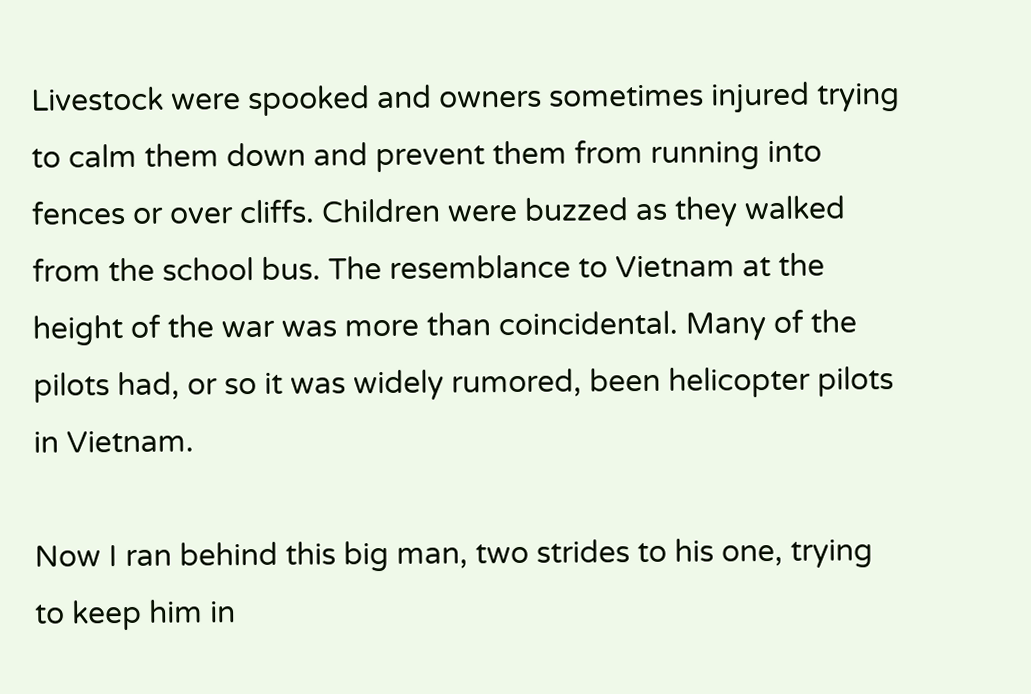Livestock were spooked and owners sometimes injured trying to calm them down and prevent them from running into fences or over cliffs. Children were buzzed as they walked from the school bus. The resemblance to Vietnam at the height of the war was more than coincidental. Many of the pilots had, or so it was widely rumored, been helicopter pilots in Vietnam.

Now I ran behind this big man, two strides to his one, trying to keep him in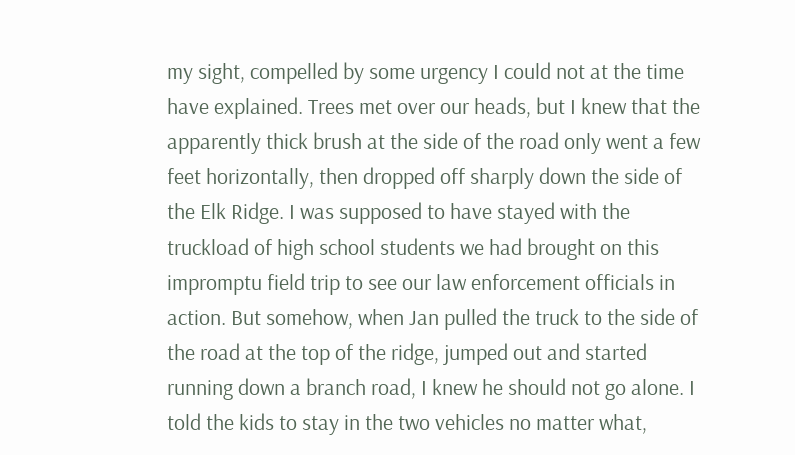my sight, compelled by some urgency I could not at the time have explained. Trees met over our heads, but I knew that the apparently thick brush at the side of the road only went a few feet horizontally, then dropped off sharply down the side of the Elk Ridge. I was supposed to have stayed with the truckload of high school students we had brought on this impromptu field trip to see our law enforcement officials in action. But somehow, when Jan pulled the truck to the side of the road at the top of the ridge, jumped out and started running down a branch road, I knew he should not go alone. I told the kids to stay in the two vehicles no matter what,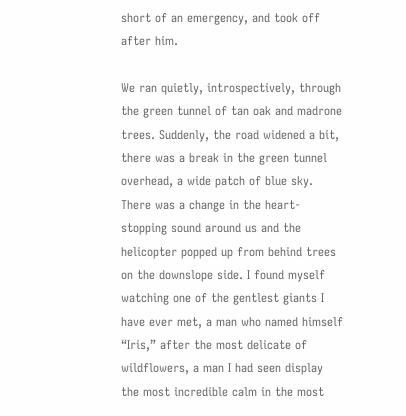short of an emergency, and took off after him.

We ran quietly, introspectively, through the green tunnel of tan oak and madrone trees. Suddenly, the road widened a bit, there was a break in the green tunnel overhead, a wide patch of blue sky. There was a change in the heart-stopping sound around us and the helicopter popped up from behind trees on the downslope side. I found myself watching one of the gentlest giants I have ever met, a man who named himself “Iris,” after the most delicate of wildflowers, a man I had seen display the most incredible calm in the most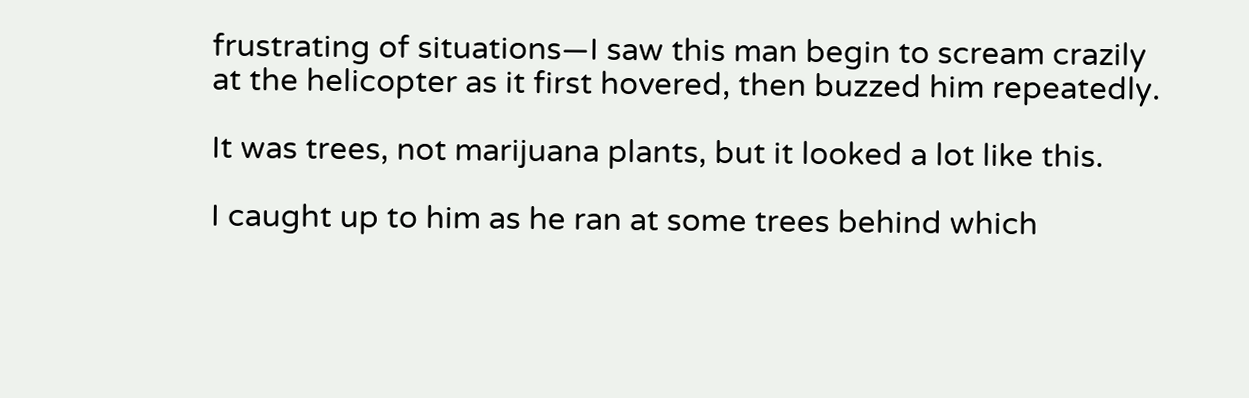frustrating of situations—I saw this man begin to scream crazily at the helicopter as it first hovered, then buzzed him repeatedly.

It was trees, not marijuana plants, but it looked a lot like this.

I caught up to him as he ran at some trees behind which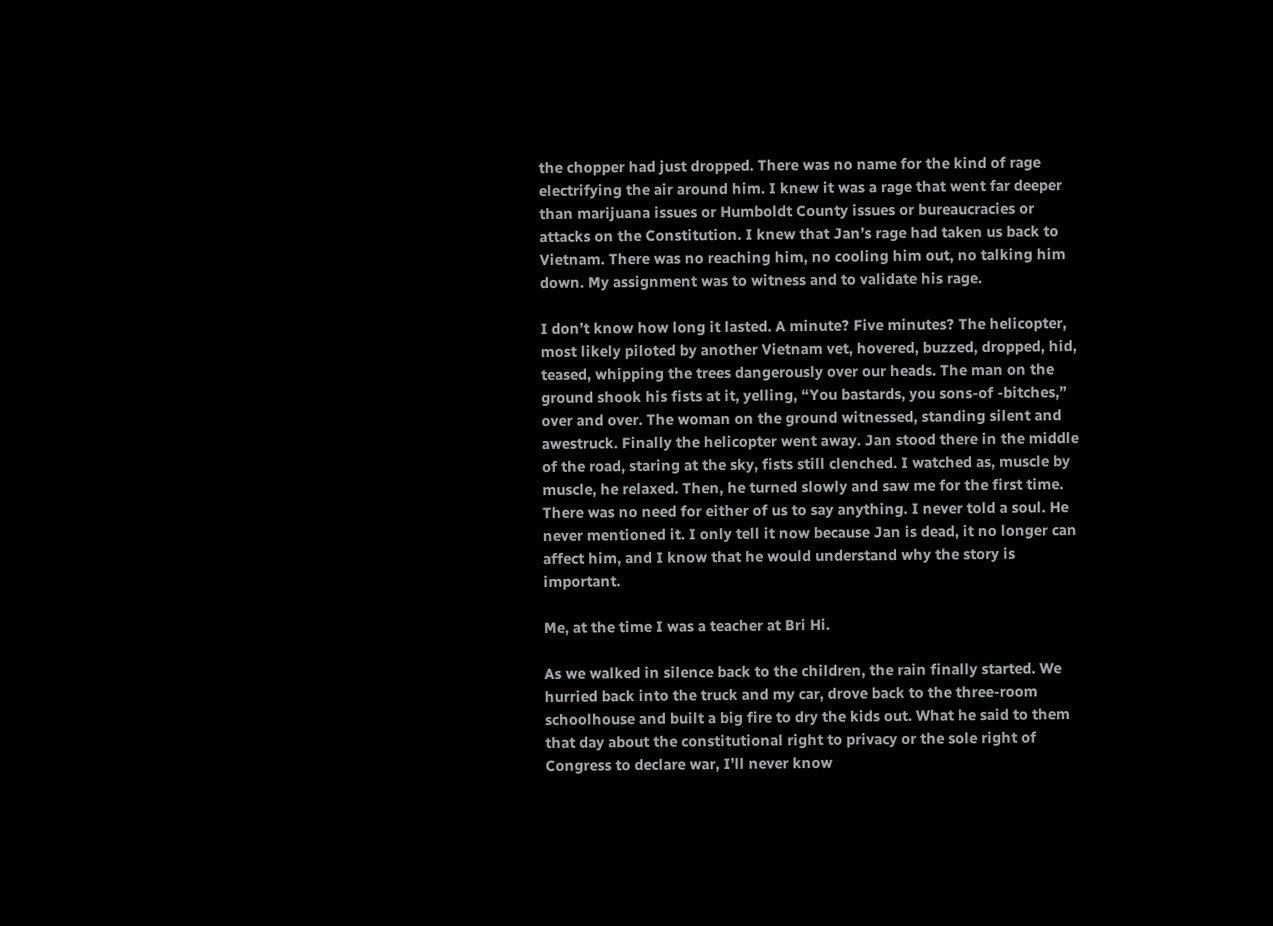the chopper had just dropped. There was no name for the kind of rage electrifying the air around him. I knew it was a rage that went far deeper than marijuana issues or Humboldt County issues or bureaucracies or attacks on the Constitution. I knew that Jan’s rage had taken us back to Vietnam. There was no reaching him, no cooling him out, no talking him down. My assignment was to witness and to validate his rage.

I don’t know how long it lasted. A minute? Five minutes? The helicopter, most likely piloted by another Vietnam vet, hovered, buzzed, dropped, hid, teased, whipping the trees dangerously over our heads. The man on the ground shook his fists at it, yelling, “You bastards, you sons-of -bitches,” over and over. The woman on the ground witnessed, standing silent and awestruck. Finally the helicopter went away. Jan stood there in the middle of the road, staring at the sky, fists still clenched. I watched as, muscle by muscle, he relaxed. Then, he turned slowly and saw me for the first time. There was no need for either of us to say anything. I never told a soul. He never mentioned it. I only tell it now because Jan is dead, it no longer can affect him, and I know that he would understand why the story is important.

Me, at the time I was a teacher at Bri Hi.

As we walked in silence back to the children, the rain finally started. We hurried back into the truck and my car, drove back to the three-room schoolhouse and built a big fire to dry the kids out. What he said to them that day about the constitutional right to privacy or the sole right of Congress to declare war, I’ll never know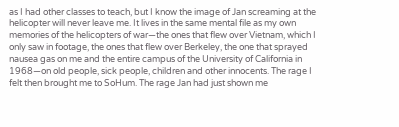as I had other classes to teach, but I know the image of Jan screaming at the helicopter will never leave me. It lives in the same mental file as my own memories of the helicopters of war—the ones that flew over Vietnam, which I only saw in footage, the ones that flew over Berkeley, the one that sprayed nausea gas on me and the entire campus of the University of California in 1968—on old people, sick people, children and other innocents. The rage I felt then brought me to SoHum. The rage Jan had just shown me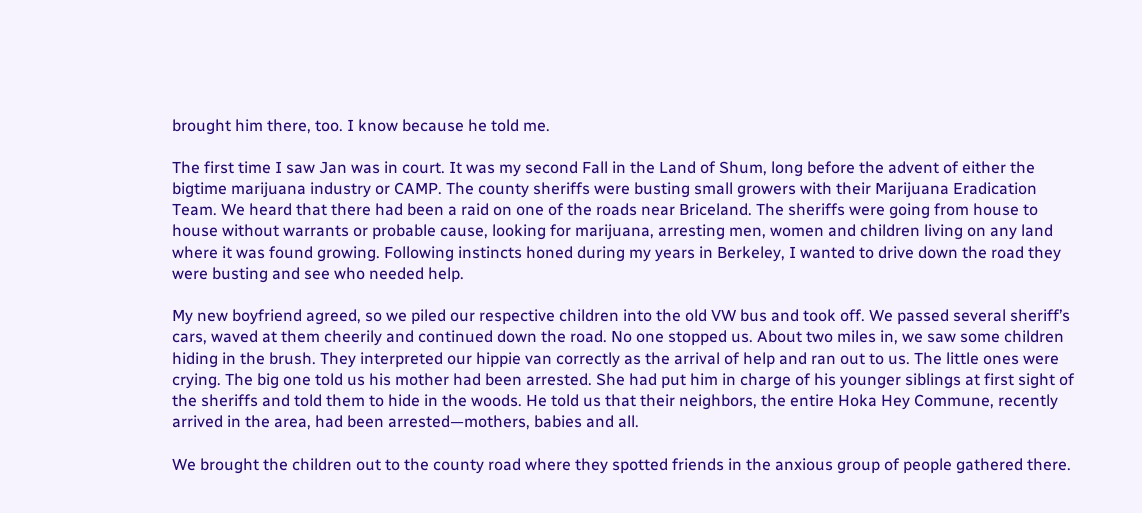brought him there, too. I know because he told me.

The first time I saw Jan was in court. It was my second Fall in the Land of Shum, long before the advent of either the bigtime marijuana industry or CAMP. The county sheriffs were busting small growers with their Marijuana Eradication Team. We heard that there had been a raid on one of the roads near Briceland. The sheriffs were going from house to house without warrants or probable cause, looking for marijuana, arresting men, women and children living on any land where it was found growing. Following instincts honed during my years in Berkeley, I wanted to drive down the road they were busting and see who needed help.

My new boyfriend agreed, so we piled our respective children into the old VW bus and took off. We passed several sheriff’s cars, waved at them cheerily and continued down the road. No one stopped us. About two miles in, we saw some children hiding in the brush. They interpreted our hippie van correctly as the arrival of help and ran out to us. The little ones were crying. The big one told us his mother had been arrested. She had put him in charge of his younger siblings at first sight of the sheriffs and told them to hide in the woods. He told us that their neighbors, the entire Hoka Hey Commune, recently arrived in the area, had been arrested—mothers, babies and all.

We brought the children out to the county road where they spotted friends in the anxious group of people gathered there.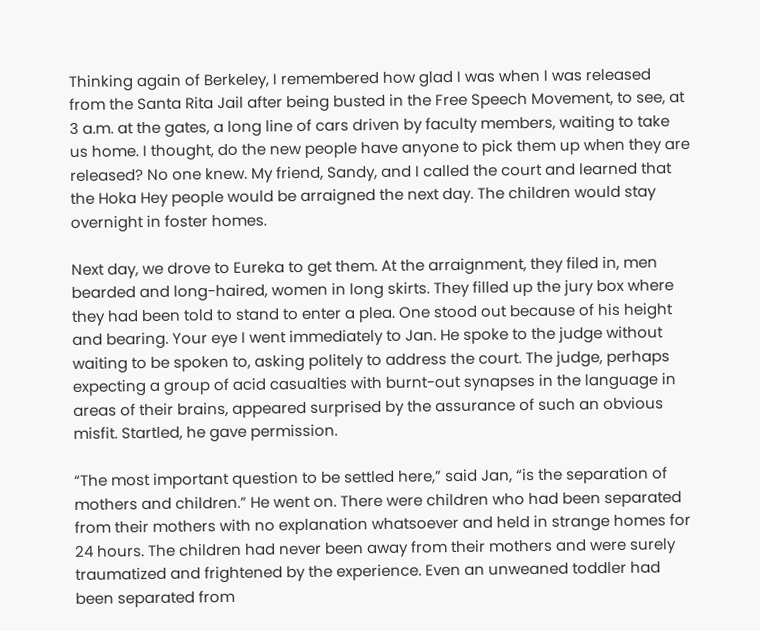Thinking again of Berkeley, I remembered how glad I was when I was released from the Santa Rita Jail after being busted in the Free Speech Movement, to see, at 3 a.m. at the gates, a long line of cars driven by faculty members, waiting to take us home. I thought, do the new people have anyone to pick them up when they are released? No one knew. My friend, Sandy, and I called the court and learned that the Hoka Hey people would be arraigned the next day. The children would stay overnight in foster homes.

Next day, we drove to Eureka to get them. At the arraignment, they filed in, men bearded and long-haired, women in long skirts. They filled up the jury box where they had been told to stand to enter a plea. One stood out because of his height and bearing. Your eye I went immediately to Jan. He spoke to the judge without waiting to be spoken to, asking politely to address the court. The judge, perhaps expecting a group of acid casualties with burnt-out synapses in the language in areas of their brains, appeared surprised by the assurance of such an obvious misfit. Startled, he gave permission.

“The most important question to be settled here,” said Jan, “is the separation of mothers and children.” He went on. There were children who had been separated from their mothers with no explanation whatsoever and held in strange homes for 24 hours. The children had never been away from their mothers and were surely traumatized and frightened by the experience. Even an unweaned toddler had been separated from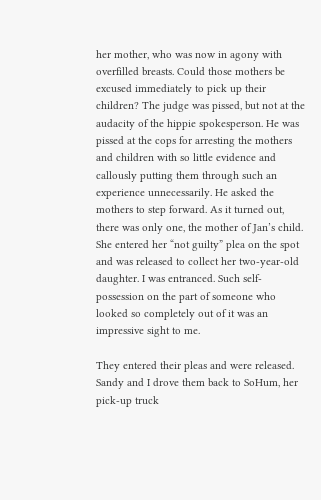her mother, who was now in agony with overfilled breasts. Could those mothers be excused immediately to pick up their children? The judge was pissed, but not at the audacity of the hippie spokesperson. He was pissed at the cops for arresting the mothers and children with so little evidence and callously putting them through such an experience unnecessarily. He asked the mothers to step forward. As it turned out, there was only one, the mother of Jan’s child. She entered her “not guilty” plea on the spot and was released to collect her two-year-old daughter. I was entranced. Such self-possession on the part of someone who looked so completely out of it was an impressive sight to me.

They entered their pleas and were released. Sandy and I drove them back to SoHum, her pick-up truck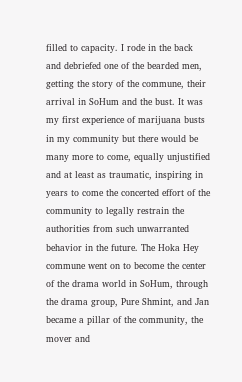filled to capacity. I rode in the back and debriefed one of the bearded men, getting the story of the commune, their arrival in SoHum and the bust. It was my first experience of marijuana busts in my community but there would be many more to come, equally unjustified and at least as traumatic, inspiring in years to come the concerted effort of the community to legally restrain the authorities from such unwarranted behavior in the future. The Hoka Hey commune went on to become the center of the drama world in SoHum, through the drama group, Pure Shmint, and Jan became a pillar of the community, the mover and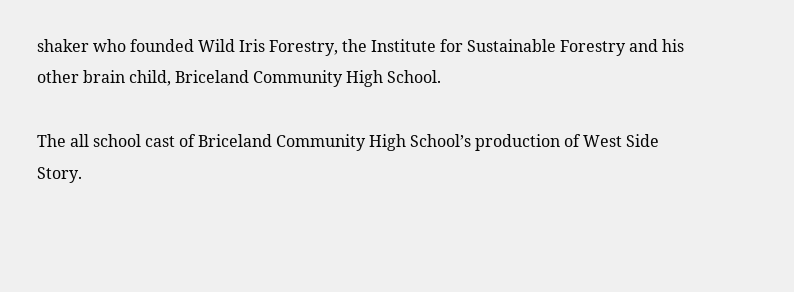shaker who founded Wild Iris Forestry, the Institute for Sustainable Forestry and his other brain child, Briceland Community High School.

The all school cast of Briceland Community High School’s production of West Side Story.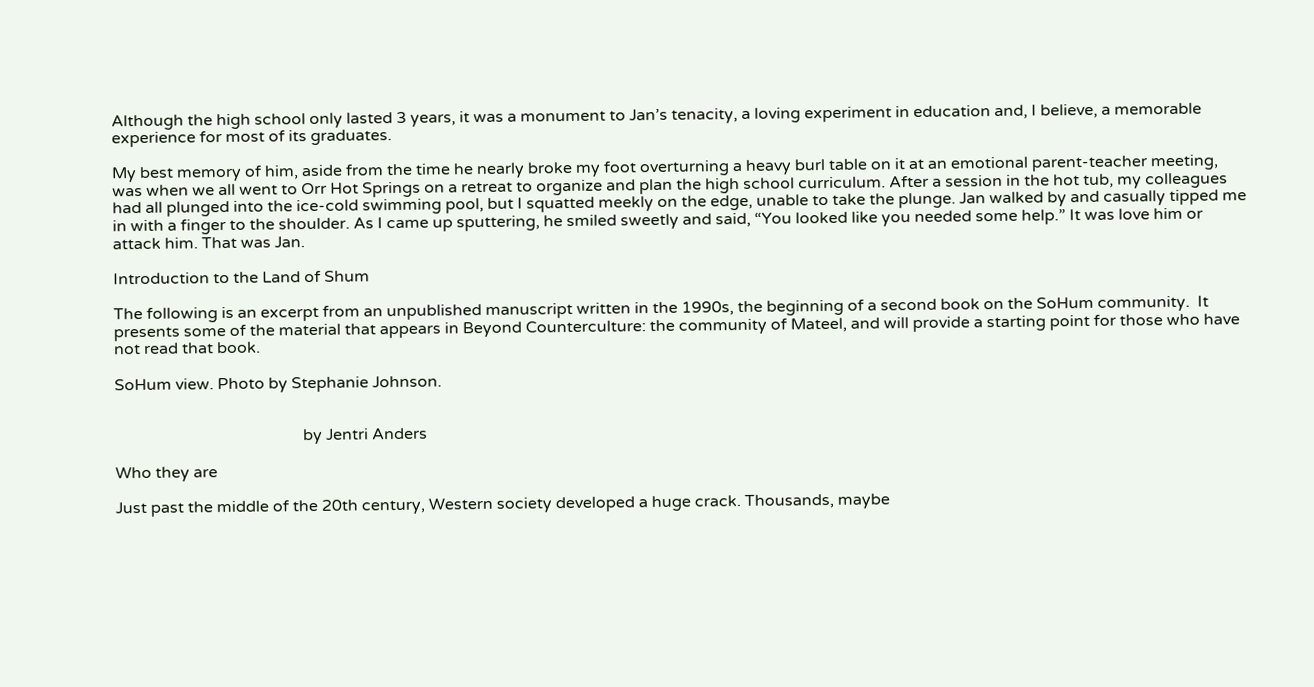Although the high school only lasted 3 years, it was a monument to Jan’s tenacity, a loving experiment in education and, I believe, a memorable experience for most of its graduates.

My best memory of him, aside from the time he nearly broke my foot overturning a heavy burl table on it at an emotional parent-teacher meeting, was when we all went to Orr Hot Springs on a retreat to organize and plan the high school curriculum. After a session in the hot tub, my colleagues had all plunged into the ice-cold swimming pool, but I squatted meekly on the edge, unable to take the plunge. Jan walked by and casually tipped me in with a finger to the shoulder. As I came up sputtering, he smiled sweetly and said, “You looked like you needed some help.” It was love him or attack him. That was Jan.

Introduction to the Land of Shum

The following is an excerpt from an unpublished manuscript written in the 1990s, the beginning of a second book on the SoHum community.  It presents some of the material that appears in Beyond Counterculture: the community of Mateel, and will provide a starting point for those who have not read that book.

SoHum view. Photo by Stephanie Johnson.


                                               by Jentri Anders

Who they are

Just past the middle of the 20th century, Western society developed a huge crack. Thousands, maybe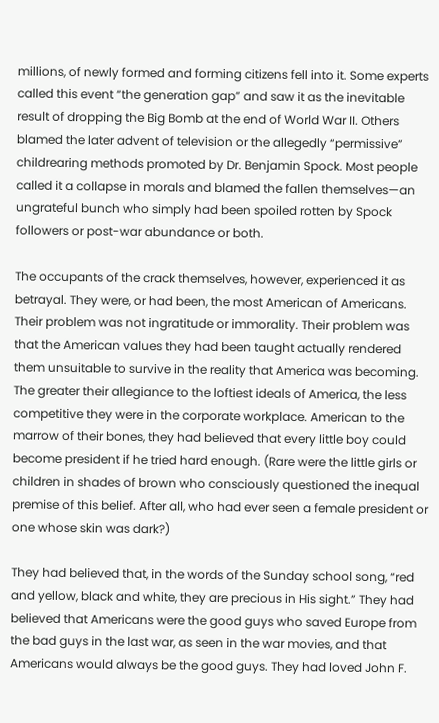millions, of newly formed and forming citizens fell into it. Some experts called this event “the generation gap” and saw it as the inevitable result of dropping the Big Bomb at the end of World War II. Others blamed the later advent of television or the allegedly “permissive” childrearing methods promoted by Dr. Benjamin Spock. Most people called it a collapse in morals and blamed the fallen themselves—an ungrateful bunch who simply had been spoiled rotten by Spock followers or post-war abundance or both.

The occupants of the crack themselves, however, experienced it as betrayal. They were, or had been, the most American of Americans. Their problem was not ingratitude or immorality. Their problem was that the American values they had been taught actually rendered them unsuitable to survive in the reality that America was becoming. The greater their allegiance to the loftiest ideals of America, the less competitive they were in the corporate workplace. American to the marrow of their bones, they had believed that every little boy could become president if he tried hard enough. (Rare were the little girls or children in shades of brown who consciously questioned the inequal premise of this belief. After all, who had ever seen a female president or one whose skin was dark?)

They had believed that, in the words of the Sunday school song, “red and yellow, black and white, they are precious in His sight.” They had believed that Americans were the good guys who saved Europe from the bad guys in the last war, as seen in the war movies, and that Americans would always be the good guys. They had loved John F.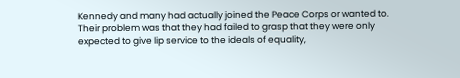Kennedy and many had actually joined the Peace Corps or wanted to. Their problem was that they had failed to grasp that they were only expected to give lip service to the ideals of equality,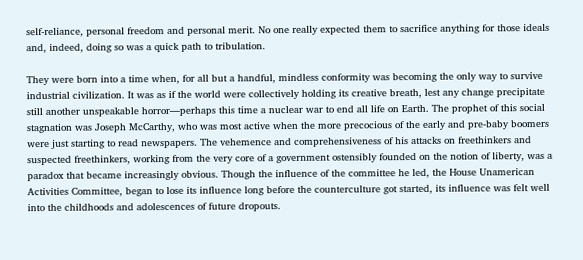self-reliance, personal freedom and personal merit. No one really expected them to sacrifice anything for those ideals and, indeed, doing so was a quick path to tribulation.

They were born into a time when, for all but a handful, mindless conformity was becoming the only way to survive industrial civilization. It was as if the world were collectively holding its creative breath, lest any change precipitate still another unspeakable horror—perhaps this time a nuclear war to end all life on Earth. The prophet of this social stagnation was Joseph McCarthy, who was most active when the more precocious of the early and pre-baby boomers were just starting to read newspapers. The vehemence and comprehensiveness of his attacks on freethinkers and suspected freethinkers, working from the very core of a government ostensibly founded on the notion of liberty, was a paradox that became increasingly obvious. Though the influence of the committee he led, the House Unamerican Activities Committee, began to lose its influence long before the counterculture got started, its influence was felt well into the childhoods and adolescences of future dropouts.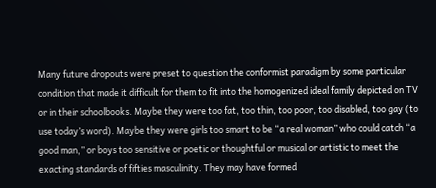Many future dropouts were preset to question the conformist paradigm by some particular condition that made it difficult for them to fit into the homogenized ideal family depicted on TV or in their schoolbooks. Maybe they were too fat, too thin, too poor, too disabled, too gay (to use today’s word). Maybe they were girls too smart to be “a real woman” who could catch “a good man,” or boys too sensitive or poetic or thoughtful or musical or artistic to meet the exacting standards of fifties masculinity. They may have formed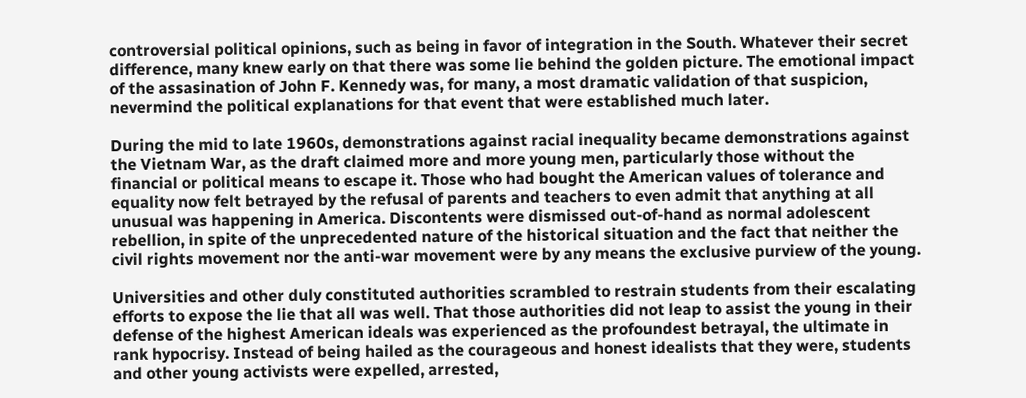controversial political opinions, such as being in favor of integration in the South. Whatever their secret difference, many knew early on that there was some lie behind the golden picture. The emotional impact of the assasination of John F. Kennedy was, for many, a most dramatic validation of that suspicion, nevermind the political explanations for that event that were established much later.

During the mid to late 1960s, demonstrations against racial inequality became demonstrations against the Vietnam War, as the draft claimed more and more young men, particularly those without the financial or political means to escape it. Those who had bought the American values of tolerance and equality now felt betrayed by the refusal of parents and teachers to even admit that anything at all unusual was happening in America. Discontents were dismissed out-of-hand as normal adolescent rebellion, in spite of the unprecedented nature of the historical situation and the fact that neither the civil rights movement nor the anti-war movement were by any means the exclusive purview of the young.

Universities and other duly constituted authorities scrambled to restrain students from their escalating efforts to expose the lie that all was well. That those authorities did not leap to assist the young in their defense of the highest American ideals was experienced as the profoundest betrayal, the ultimate in rank hypocrisy. Instead of being hailed as the courageous and honest idealists that they were, students and other young activists were expelled, arrested,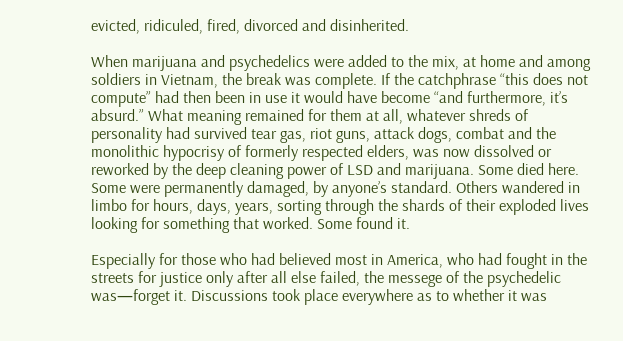evicted, ridiculed, fired, divorced and disinherited.

When marijuana and psychedelics were added to the mix, at home and among soldiers in Vietnam, the break was complete. If the catchphrase “this does not compute” had then been in use it would have become “and furthermore, it’s absurd.” What meaning remained for them at all, whatever shreds of personality had survived tear gas, riot guns, attack dogs, combat and the monolithic hypocrisy of formerly respected elders, was now dissolved or reworked by the deep cleaning power of LSD and marijuana. Some died here. Some were permanently damaged, by anyone’s standard. Others wandered in limbo for hours, days, years, sorting through the shards of their exploded lives looking for something that worked. Some found it.

Especially for those who had believed most in America, who had fought in the streets for justice only after all else failed, the messege of the psychedelic was—forget it. Discussions took place everywhere as to whether it was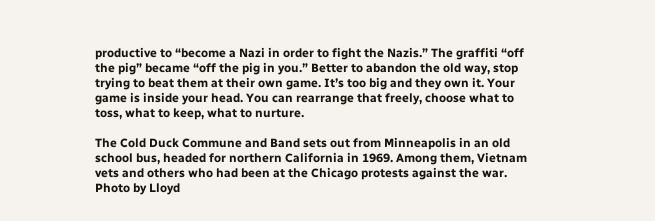productive to “become a Nazi in order to fight the Nazis.” The graffiti “off the pig” became “off the pig in you.” Better to abandon the old way, stop trying to beat them at their own game. It’s too big and they own it. Your game is inside your head. You can rearrange that freely, choose what to toss, what to keep, what to nurture.

The Cold Duck Commune and Band sets out from Minneapolis in an old school bus, headed for northern California in 1969. Among them, Vietnam vets and others who had been at the Chicago protests against the war. Photo by Lloyd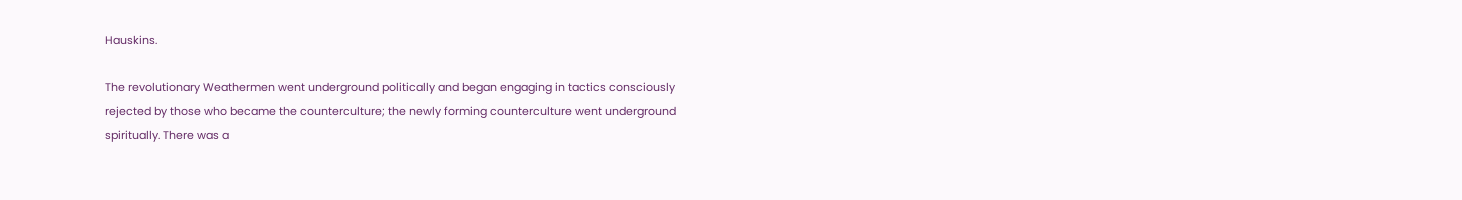Hauskins.

The revolutionary Weathermen went underground politically and began engaging in tactics consciously rejected by those who became the counterculture; the newly forming counterculture went underground spiritually. There was a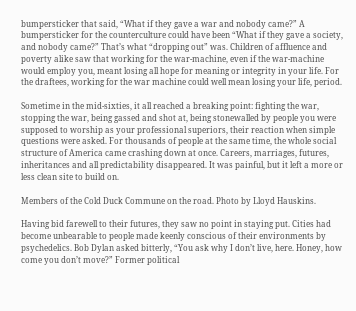bumpersticker that said, “What if they gave a war and nobody came?” A bumpersticker for the counterculture could have been “What if they gave a society, and nobody came?” That’s what “dropping out” was. Children of affluence and poverty alike saw that working for the war-machine, even if the war-machine would employ you, meant losing all hope for meaning or integrity in your life. For the draftees, working for the war machine could well mean losing your life, period.

Sometime in the mid-sixties, it all reached a breaking point: fighting the war, stopping the war, being gassed and shot at, being stonewalled by people you were supposed to worship as your professional superiors, their reaction when simple questions were asked. For thousands of people at the same time, the whole social structure of America came crashing down at once. Careers, marriages, futures, inheritances and all predictability disappeared. It was painful, but it left a more or less clean site to build on.

Members of the Cold Duck Commune on the road. Photo by Lloyd Hauskins.

Having bid farewell to their futures, they saw no point in staying put. Cities had become unbearable to people made keenly conscious of their environments by psychedelics. Bob Dylan asked bitterly, “You ask why I don’t live, here. Honey, how come you don’t move?” Former political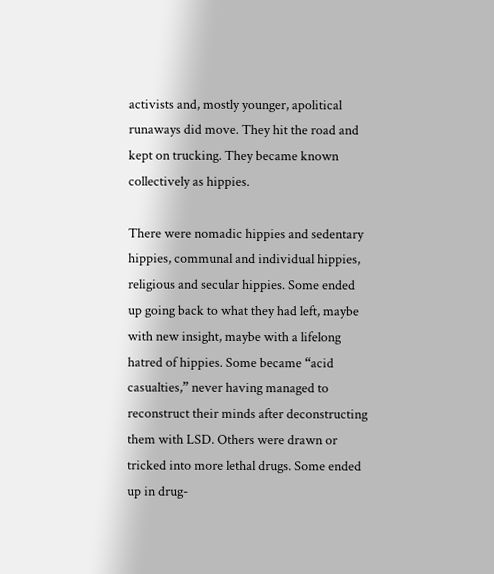activists and, mostly younger, apolitical runaways did move. They hit the road and kept on trucking. They became known collectively as hippies.

There were nomadic hippies and sedentary hippies, communal and individual hippies, religious and secular hippies. Some ended up going back to what they had left, maybe with new insight, maybe with a lifelong hatred of hippies. Some became “acid casualties,” never having managed to reconstruct their minds after deconstructing them with LSD. Others were drawn or tricked into more lethal drugs. Some ended up in drug-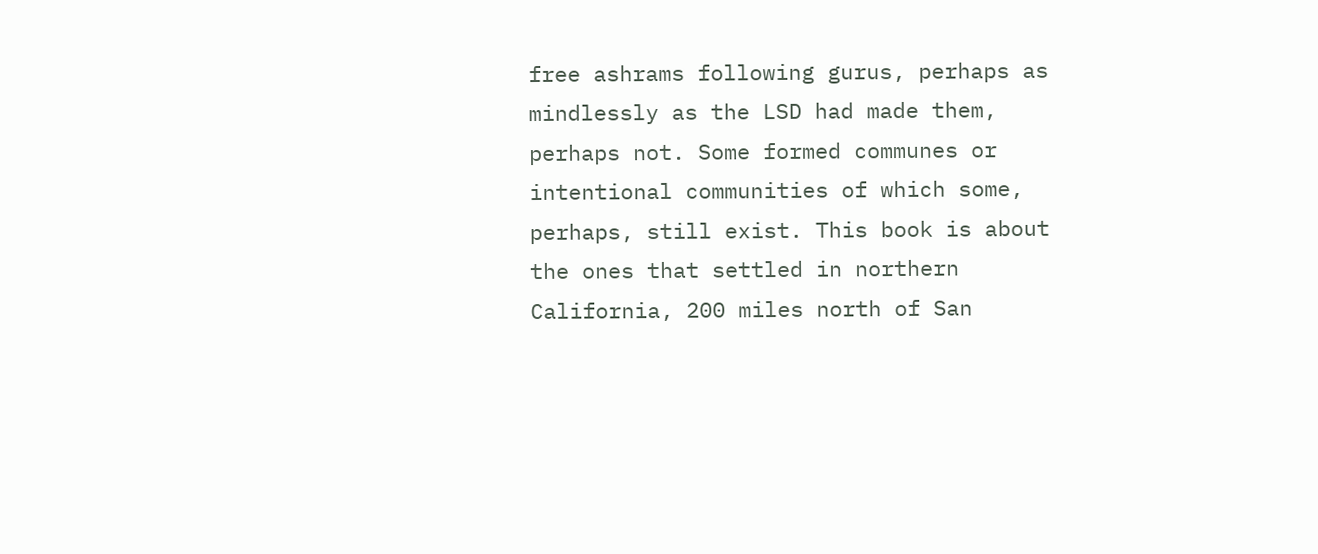free ashrams following gurus, perhaps as mindlessly as the LSD had made them, perhaps not. Some formed communes or intentional communities of which some, perhaps, still exist. This book is about the ones that settled in northern California, 200 miles north of San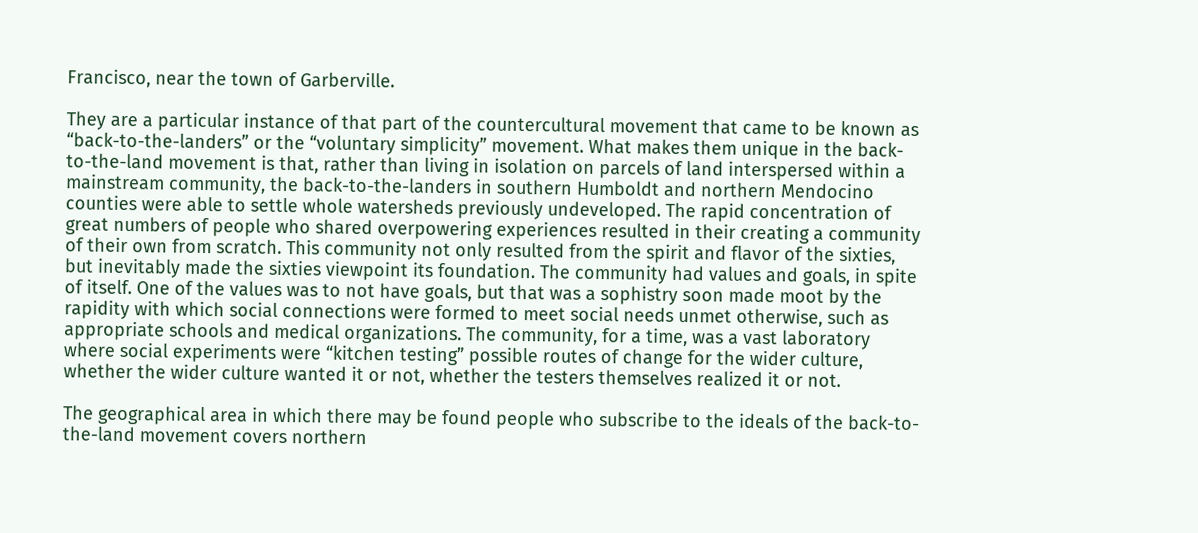Francisco, near the town of Garberville.

They are a particular instance of that part of the countercultural movement that came to be known as “back-to-the-landers” or the “voluntary simplicity” movement. What makes them unique in the back-to-the-land movement is that, rather than living in isolation on parcels of land interspersed within a mainstream community, the back-to-the-landers in southern Humboldt and northern Mendocino counties were able to settle whole watersheds previously undeveloped. The rapid concentration of great numbers of people who shared overpowering experiences resulted in their creating a community of their own from scratch. This community not only resulted from the spirit and flavor of the sixties, but inevitably made the sixties viewpoint its foundation. The community had values and goals, in spite of itself. One of the values was to not have goals, but that was a sophistry soon made moot by the rapidity with which social connections were formed to meet social needs unmet otherwise, such as appropriate schools and medical organizations. The community, for a time, was a vast laboratory where social experiments were “kitchen testing” possible routes of change for the wider culture, whether the wider culture wanted it or not, whether the testers themselves realized it or not.

The geographical area in which there may be found people who subscribe to the ideals of the back-to-the-land movement covers northern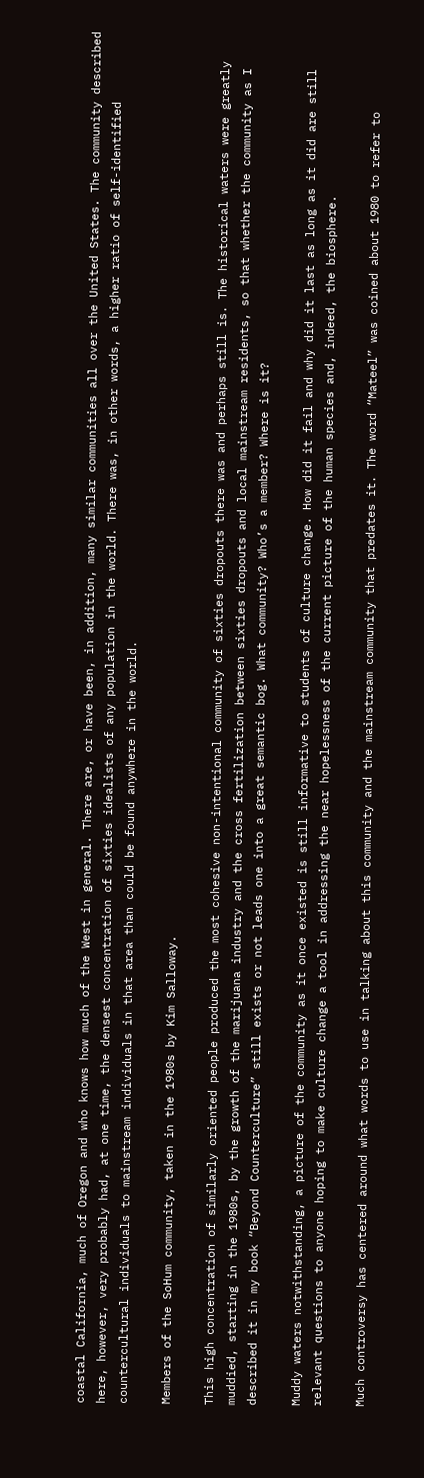coastal California, much of Oregon and who knows how much of the West in general. There are, or have been, in addition, many similar communities all over the United States. The community described here, however, very probably had, at one time, the densest concentration of sixties idealists of any population in the world. There was, in other words, a higher ratio of self-identified countercultural individuals to mainstream individuals in that area than could be found anywhere in the world.

Members of the SoHum community, taken in the 1980s by Kim Salloway.

This high concentration of similarly oriented people produced the most cohesive non-intentional community of sixties dropouts there was and perhaps still is. The historical waters were greatly muddied, starting in the 1980s, by the growth of the marijuana industry and the cross fertilization between sixties dropouts and local mainstream residents, so that whether the community as I described it in my book “Beyond Counterculture” still exists or not leads one into a great semantic bog. What community? Who’s a member? Where is it?

Muddy waters notwithstanding, a picture of the community as it once existed is still informative to students of culture change. How did it fail and why did it last as long as it did are still relevant questions to anyone hoping to make culture change a tool in addressing the near hopelessness of the current picture of the human species and, indeed, the biosphere.

Much controversy has centered around what words to use in talking about this community and the mainstream community that predates it. The word “Mateel” was coined about 1980 to refer to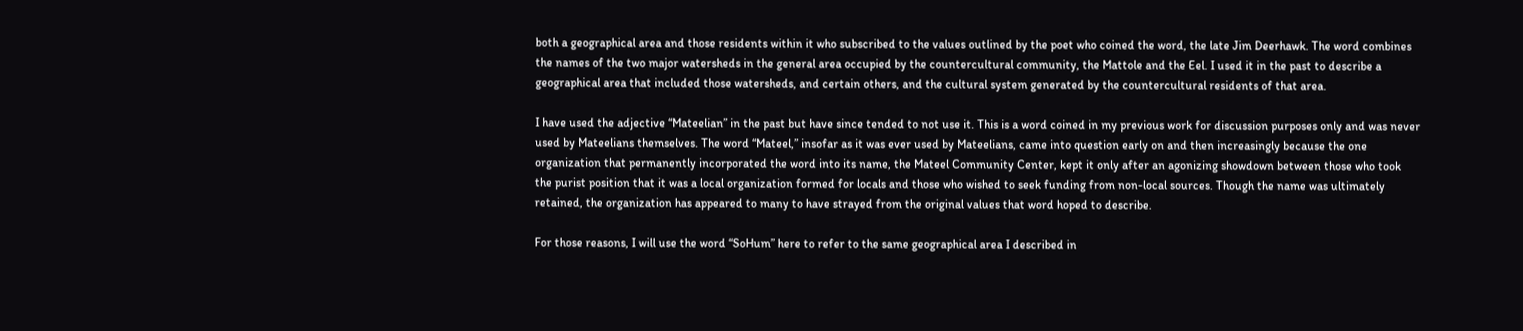both a geographical area and those residents within it who subscribed to the values outlined by the poet who coined the word, the late Jim Deerhawk. The word combines the names of the two major watersheds in the general area occupied by the countercultural community, the Mattole and the Eel. I used it in the past to describe a geographical area that included those watersheds, and certain others, and the cultural system generated by the countercultural residents of that area.

I have used the adjective “Mateelian” in the past but have since tended to not use it. This is a word coined in my previous work for discussion purposes only and was never used by Mateelians themselves. The word “Mateel,” insofar as it was ever used by Mateelians, came into question early on and then increasingly because the one organization that permanently incorporated the word into its name, the Mateel Community Center, kept it only after an agonizing showdown between those who took the purist position that it was a local organization formed for locals and those who wished to seek funding from non-local sources. Though the name was ultimately retained, the organization has appeared to many to have strayed from the original values that word hoped to describe.

For those reasons, I will use the word “SoHum” here to refer to the same geographical area I described in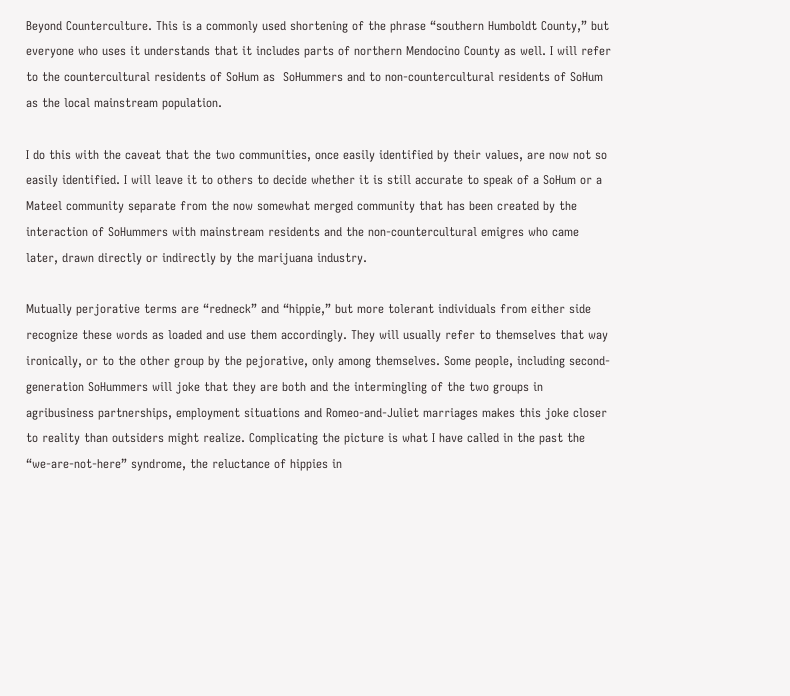Beyond Counterculture. This is a commonly used shortening of the phrase “southern Humboldt County,” but everyone who uses it understands that it includes parts of northern Mendocino County as well. I will refer to the countercultural residents of SoHum as  SoHummers and to non-countercultural residents of SoHum as the local mainstream population.

I do this with the caveat that the two communities, once easily identified by their values, are now not so easily identified. I will leave it to others to decide whether it is still accurate to speak of a SoHum or a Mateel community separate from the now somewhat merged community that has been created by the interaction of SoHummers with mainstream residents and the non-countercultural emigres who came later, drawn directly or indirectly by the marijuana industry.

Mutually perjorative terms are “redneck” and “hippie,” but more tolerant individuals from either side recognize these words as loaded and use them accordingly. They will usually refer to themselves that way ironically, or to the other group by the pejorative, only among themselves. Some people, including second-generation SoHummers will joke that they are both and the intermingling of the two groups in agribusiness partnerships, employment situations and Romeo-and-Juliet marriages makes this joke closer to reality than outsiders might realize. Complicating the picture is what I have called in the past the “we-are-not-here” syndrome, the reluctance of hippies in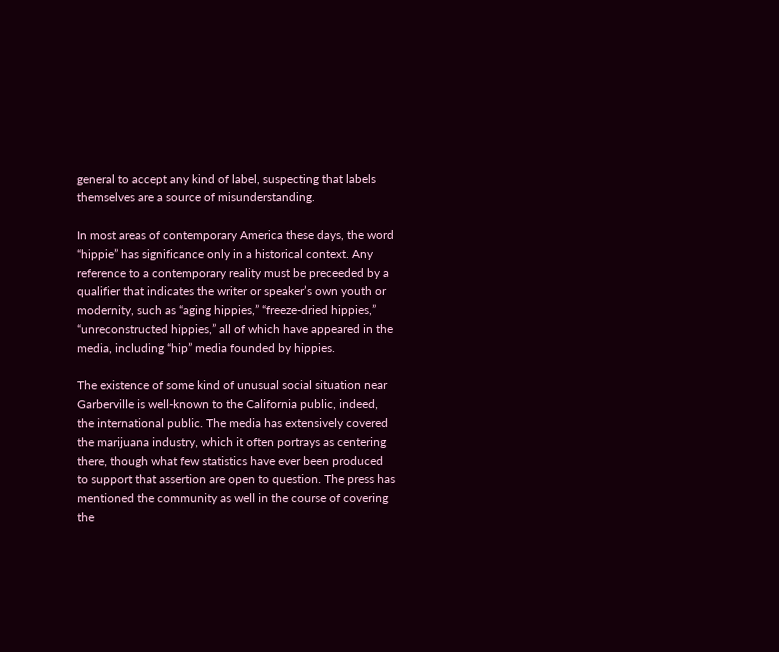general to accept any kind of label, suspecting that labels themselves are a source of misunderstanding.

In most areas of contemporary America these days, the word “hippie” has significance only in a historical context. Any reference to a contemporary reality must be preceeded by a qualifier that indicates the writer or speaker’s own youth or modernity, such as “aging hippies,” “freeze-dried hippies,” “unreconstructed hippies,” all of which have appeared in the media, including “hip” media founded by hippies.

The existence of some kind of unusual social situation near Garberville is well-known to the California public, indeed, the international public. The media has extensively covered the marijuana industry, which it often portrays as centering there, though what few statistics have ever been produced to support that assertion are open to question. The press has mentioned the community as well in the course of covering the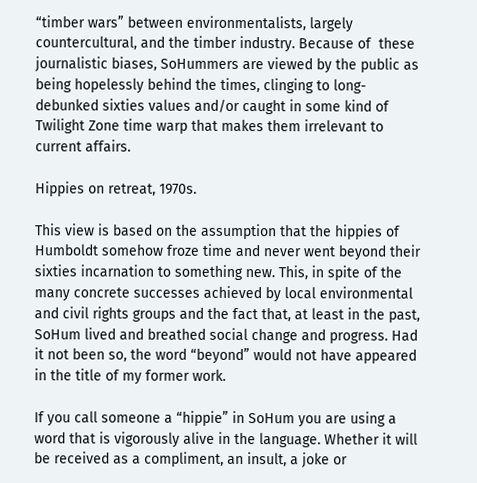“timber wars” between environmentalists, largely countercultural, and the timber industry. Because of  these journalistic biases, SoHummers are viewed by the public as being hopelessly behind the times, clinging to long-debunked sixties values and/or caught in some kind of Twilight Zone time warp that makes them irrelevant to current affairs.

Hippies on retreat, 1970s.

This view is based on the assumption that the hippies of Humboldt somehow froze time and never went beyond their sixties incarnation to something new. This, in spite of the many concrete successes achieved by local environmental and civil rights groups and the fact that, at least in the past, SoHum lived and breathed social change and progress. Had it not been so, the word “beyond” would not have appeared in the title of my former work.

If you call someone a “hippie” in SoHum you are using a word that is vigorously alive in the language. Whether it will be received as a compliment, an insult, a joke or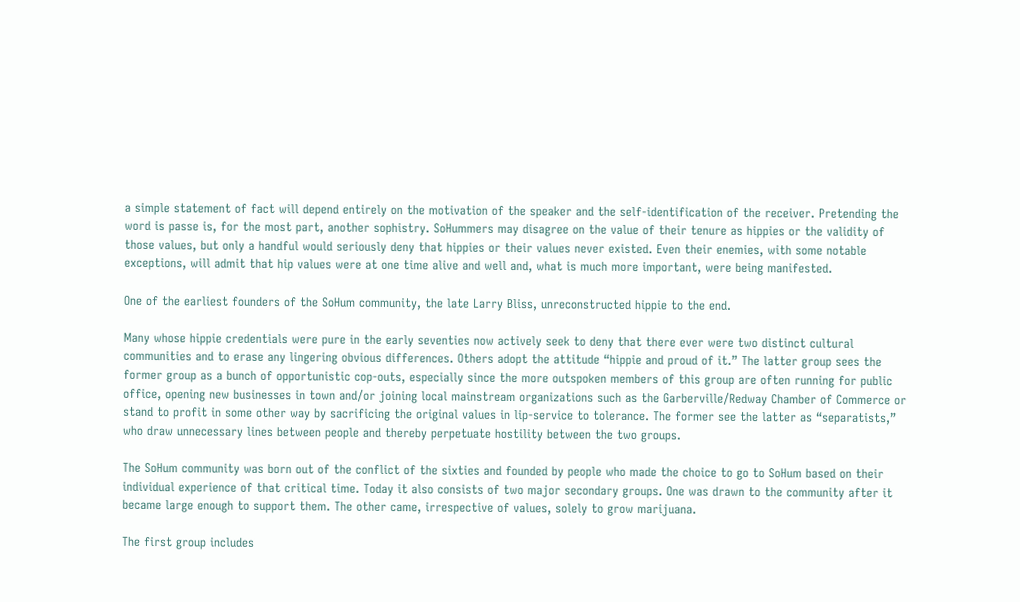a simple statement of fact will depend entirely on the motivation of the speaker and the self-identification of the receiver. Pretending the word is passe is, for the most part, another sophistry. SoHummers may disagree on the value of their tenure as hippies or the validity of those values, but only a handful would seriously deny that hippies or their values never existed. Even their enemies, with some notable exceptions, will admit that hip values were at one time alive and well and, what is much more important, were being manifested.

One of the earliest founders of the SoHum community, the late Larry Bliss, unreconstructed hippie to the end.

Many whose hippie credentials were pure in the early seventies now actively seek to deny that there ever were two distinct cultural communities and to erase any lingering obvious differences. Others adopt the attitude “hippie and proud of it.” The latter group sees the former group as a bunch of opportunistic cop-outs, especially since the more outspoken members of this group are often running for public office, opening new businesses in town and/or joining local mainstream organizations such as the Garberville/Redway Chamber of Commerce or stand to profit in some other way by sacrificing the original values in lip-service to tolerance. The former see the latter as “separatists,” who draw unnecessary lines between people and thereby perpetuate hostility between the two groups.

The SoHum community was born out of the conflict of the sixties and founded by people who made the choice to go to SoHum based on their individual experience of that critical time. Today it also consists of two major secondary groups. One was drawn to the community after it became large enough to support them. The other came, irrespective of values, solely to grow marijuana.

The first group includes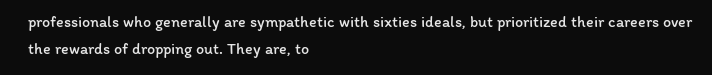professionals who generally are sympathetic with sixties ideals, but prioritized their careers over the rewards of dropping out. They are, to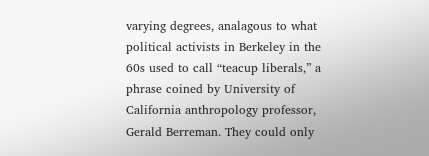varying degrees, analagous to what political activists in Berkeley in the 60s used to call “teacup liberals,” a phrase coined by University of California anthropology professor, Gerald Berreman. They could only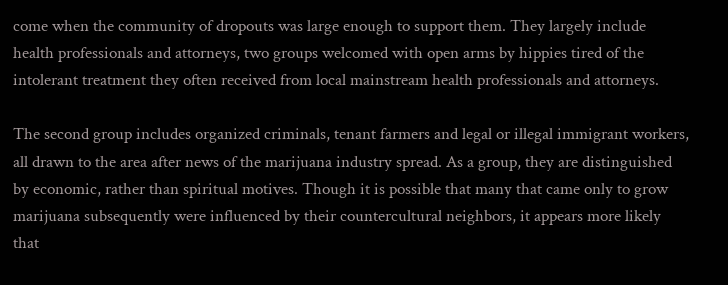come when the community of dropouts was large enough to support them. They largely include health professionals and attorneys, two groups welcomed with open arms by hippies tired of the intolerant treatment they often received from local mainstream health professionals and attorneys.

The second group includes organized criminals, tenant farmers and legal or illegal immigrant workers, all drawn to the area after news of the marijuana industry spread. As a group, they are distinguished by economic, rather than spiritual motives. Though it is possible that many that came only to grow marijuana subsequently were influenced by their countercultural neighbors, it appears more likely that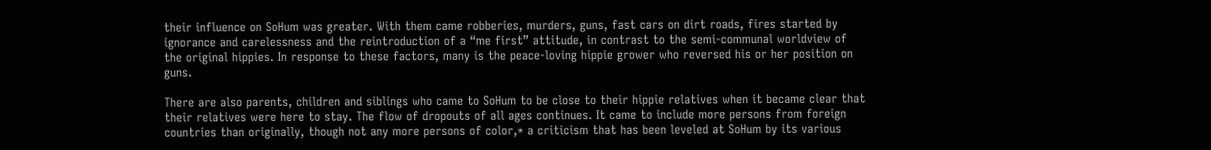their influence on SoHum was greater. With them came robberies, murders, guns, fast cars on dirt roads, fires started by ignorance and carelessness and the reintroduction of a “me first” attitude, in contrast to the semi-communal worldview of the original hippies. In response to these factors, many is the peace-loving hippie grower who reversed his or her position on guns.

There are also parents, children and siblings who came to SoHum to be close to their hippie relatives when it became clear that their relatives were here to stay. The flow of dropouts of all ages continues. It came to include more persons from foreign countries than originally, though not any more persons of color,* a criticism that has been leveled at SoHum by its various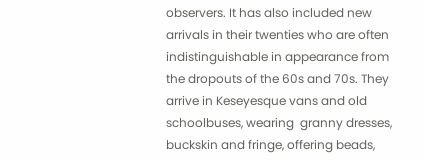observers. It has also included new arrivals in their twenties who are often  indistinguishable in appearance from the dropouts of the 60s and 70s. They arrive in Keseyesque vans and old schoolbuses, wearing  granny dresses, buckskin and fringe, offering beads,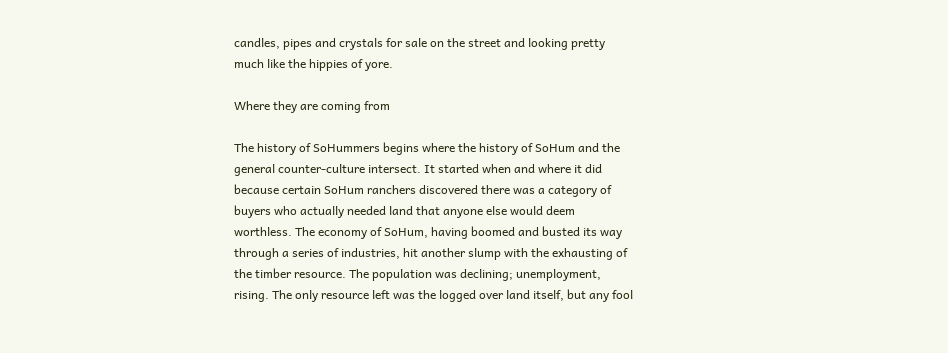candles, pipes and crystals for sale on the street and looking pretty much like the hippies of yore.

Where they are coming from

The history of SoHummers begins where the history of SoHum and the general counter-culture intersect. It started when and where it did because certain SoHum ranchers discovered there was a category of buyers who actually needed land that anyone else would deem worthless. The economy of SoHum, having boomed and busted its way through a series of industries, hit another slump with the exhausting of the timber resource. The population was declining; unemployment, rising. The only resource left was the logged over land itself, but any fool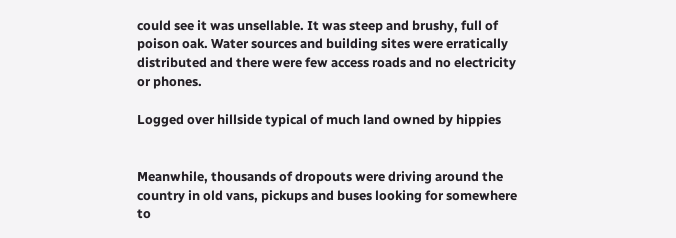could see it was unsellable. It was steep and brushy, full of poison oak. Water sources and building sites were erratically distributed and there were few access roads and no electricity or phones.

Logged over hillside typical of much land owned by hippies


Meanwhile, thousands of dropouts were driving around the country in old vans, pickups and buses looking for somewhere to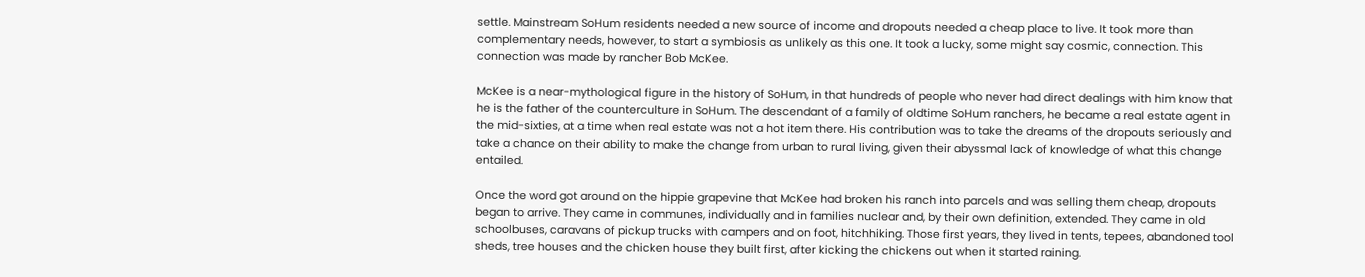settle. Mainstream SoHum residents needed a new source of income and dropouts needed a cheap place to live. It took more than complementary needs, however, to start a symbiosis as unlikely as this one. It took a lucky, some might say cosmic, connection. This connection was made by rancher Bob McKee.

McKee is a near-mythological figure in the history of SoHum, in that hundreds of people who never had direct dealings with him know that he is the father of the counterculture in SoHum. The descendant of a family of oldtime SoHum ranchers, he became a real estate agent in the mid-sixties, at a time when real estate was not a hot item there. His contribution was to take the dreams of the dropouts seriously and take a chance on their ability to make the change from urban to rural living, given their abyssmal lack of knowledge of what this change entailed.

Once the word got around on the hippie grapevine that McKee had broken his ranch into parcels and was selling them cheap, dropouts began to arrive. They came in communes, individually and in families nuclear and, by their own definition, extended. They came in old schoolbuses, caravans of pickup trucks with campers and on foot, hitchhiking. Those first years, they lived in tents, tepees, abandoned tool sheds, tree houses and the chicken house they built first, after kicking the chickens out when it started raining.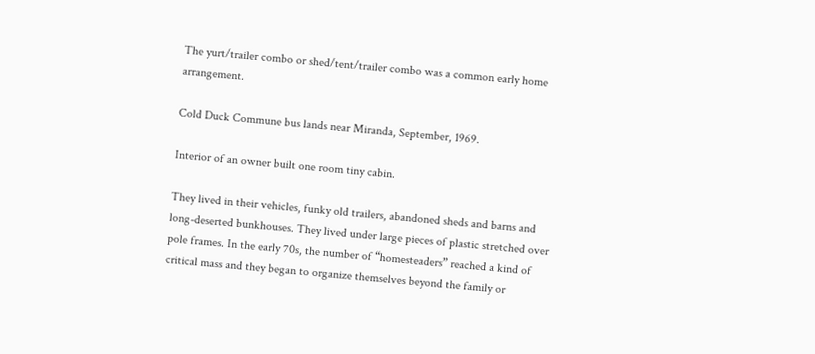The yurt/trailer combo or shed/tent/trailer combo was a common early home arrangement.

Cold Duck Commune bus lands near Miranda, September, 1969.

Interior of an owner built one room tiny cabin.

They lived in their vehicles, funky old trailers, abandoned sheds and barns and long-deserted bunkhouses. They lived under large pieces of plastic stretched over pole frames. In the early 70s, the number of “homesteaders” reached a kind of critical mass and they began to organize themselves beyond the family or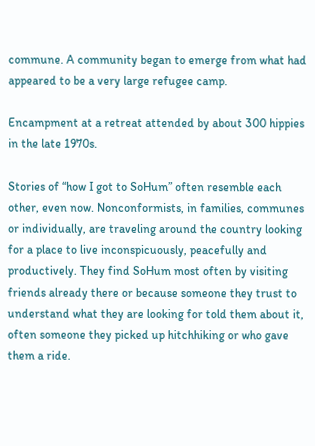commune. A community began to emerge from what had appeared to be a very large refugee camp.

Encampment at a retreat attended by about 300 hippies in the late 1970s.

Stories of “how I got to SoHum” often resemble each other, even now. Nonconformists, in families, communes or individually, are traveling around the country looking for a place to live inconspicuously, peacefully and productively. They find SoHum most often by visiting friends already there or because someone they trust to understand what they are looking for told them about it, often someone they picked up hitchhiking or who gave them a ride.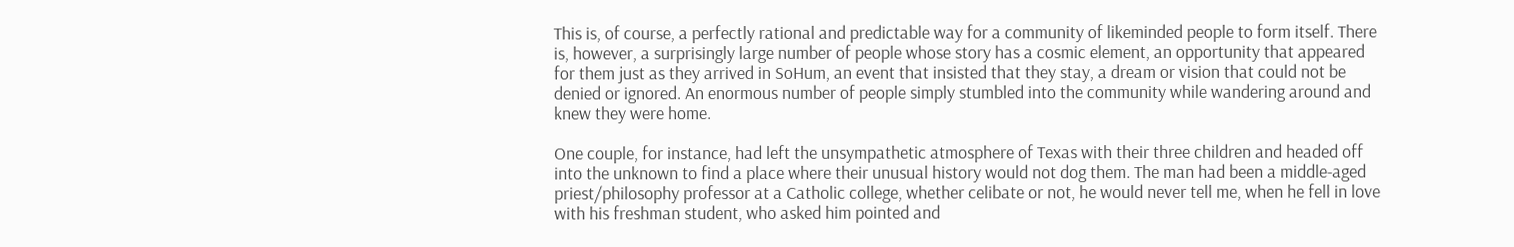This is, of course, a perfectly rational and predictable way for a community of likeminded people to form itself. There is, however, a surprisingly large number of people whose story has a cosmic element, an opportunity that appeared for them just as they arrived in SoHum, an event that insisted that they stay, a dream or vision that could not be denied or ignored. An enormous number of people simply stumbled into the community while wandering around and knew they were home.

One couple, for instance, had left the unsympathetic atmosphere of Texas with their three children and headed off into the unknown to find a place where their unusual history would not dog them. The man had been a middle-aged priest/philosophy professor at a Catholic college, whether celibate or not, he would never tell me, when he fell in love with his freshman student, who asked him pointed and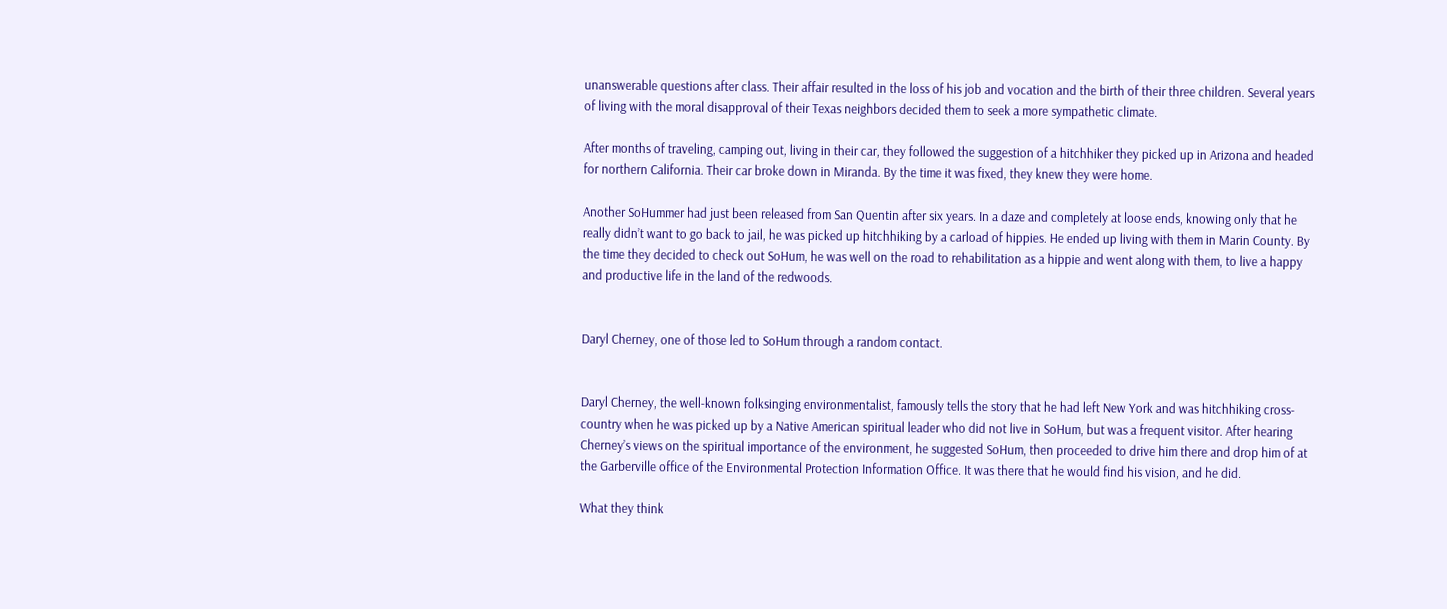unanswerable questions after class. Their affair resulted in the loss of his job and vocation and the birth of their three children. Several years of living with the moral disapproval of their Texas neighbors decided them to seek a more sympathetic climate.

After months of traveling, camping out, living in their car, they followed the suggestion of a hitchhiker they picked up in Arizona and headed for northern California. Their car broke down in Miranda. By the time it was fixed, they knew they were home.

Another SoHummer had just been released from San Quentin after six years. In a daze and completely at loose ends, knowing only that he really didn’t want to go back to jail, he was picked up hitchhiking by a carload of hippies. He ended up living with them in Marin County. By the time they decided to check out SoHum, he was well on the road to rehabilitation as a hippie and went along with them, to live a happy and productive life in the land of the redwoods.


Daryl Cherney, one of those led to SoHum through a random contact.


Daryl Cherney, the well-known folksinging environmentalist, famously tells the story that he had left New York and was hitchhiking cross-country when he was picked up by a Native American spiritual leader who did not live in SoHum, but was a frequent visitor. After hearing Cherney’s views on the spiritual importance of the environment, he suggested SoHum, then proceeded to drive him there and drop him of at the Garberville office of the Environmental Protection Information Office. It was there that he would find his vision, and he did.

What they think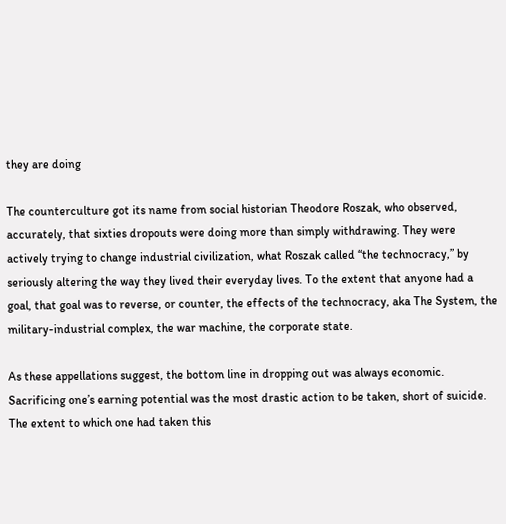they are doing

The counterculture got its name from social historian Theodore Roszak, who observed, accurately, that sixties dropouts were doing more than simply withdrawing. They were actively trying to change industrial civilization, what Roszak called “the technocracy,” by seriously altering the way they lived their everyday lives. To the extent that anyone had a goal, that goal was to reverse, or counter, the effects of the technocracy, aka The System, the military-industrial complex, the war machine, the corporate state.

As these appellations suggest, the bottom line in dropping out was always economic. Sacrificing one’s earning potential was the most drastic action to be taken, short of suicide. The extent to which one had taken this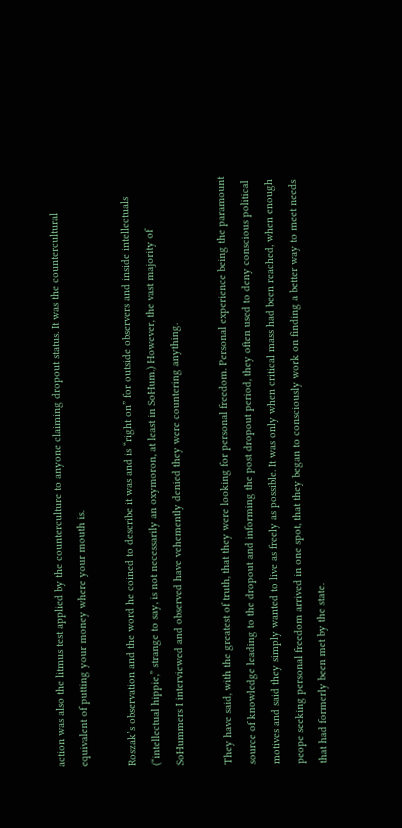action was also the litmus test applied by the counterculture to anyone claiming dropout status. It was the countercultural equivalent of putting your money where your mouth is.

Roszak’s observation and the word he coined to describe it was and is “right on” for outside observers and inside intellectuals (“intellectual hippie,” strange to say, is not necessarily an oxymoron, at least in SoHum.) However, the vast majority of SoHummers I interviewed and observed have vehemently denied they were countering anything.

They have said, with the greatest of truth, that they were looking for personal freedom. Personal experience being the paramount source of knowledge leading to the dropout and informing the post dropout period, they often used to deny conscious political motives and said they simply wanted to live as freely as possible. It was only when critical mass had been reached, when enough peope seeking personal freedom arrived in one spot, that they began to consciously work on finding a better way to meet needs that had formerly been met by the state.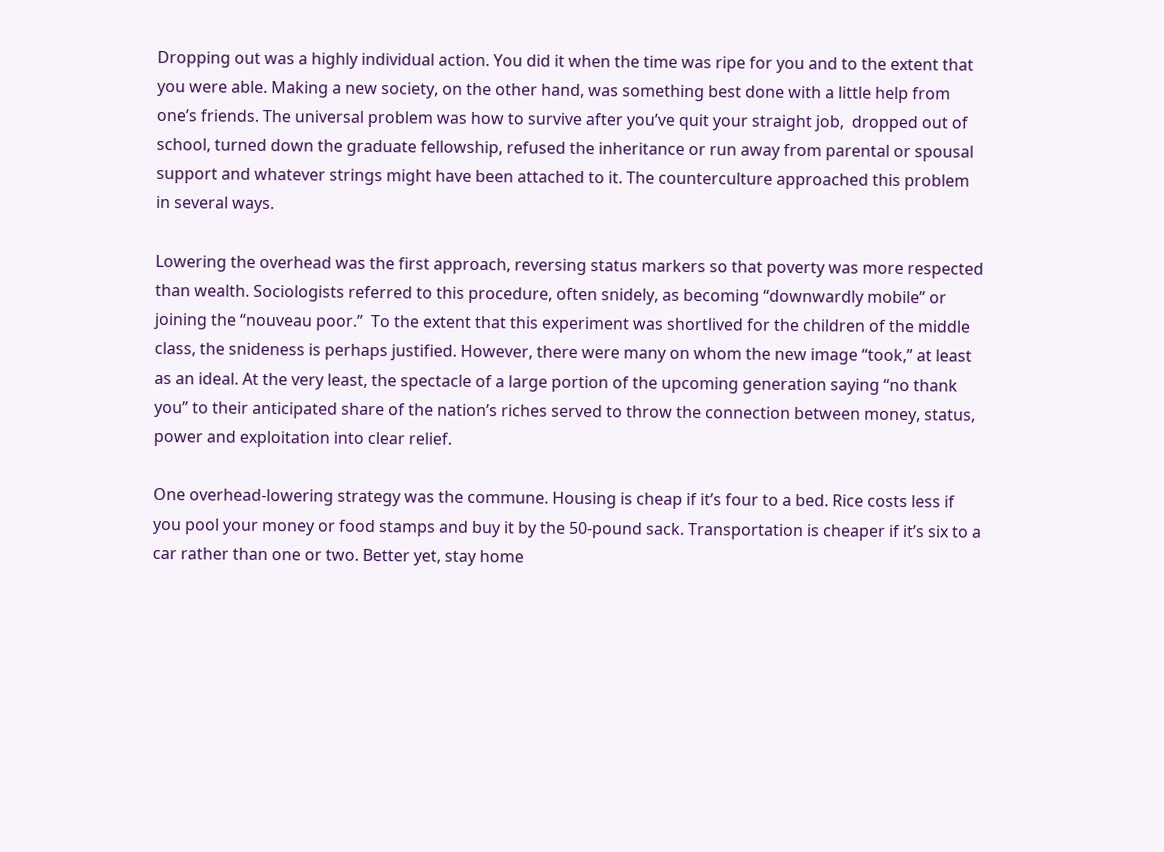Dropping out was a highly individual action. You did it when the time was ripe for you and to the extent that you were able. Making a new society, on the other hand, was something best done with a little help from one’s friends. The universal problem was how to survive after you’ve quit your straight job,  dropped out of school, turned down the graduate fellowship, refused the inheritance or run away from parental or spousal support and whatever strings might have been attached to it. The counterculture approached this problem in several ways.

Lowering the overhead was the first approach, reversing status markers so that poverty was more respected than wealth. Sociologists referred to this procedure, often snidely, as becoming “downwardly mobile” or joining the “nouveau poor.”  To the extent that this experiment was shortlived for the children of the middle class, the snideness is perhaps justified. However, there were many on whom the new image “took,” at least as an ideal. At the very least, the spectacle of a large portion of the upcoming generation saying “no thank you” to their anticipated share of the nation’s riches served to throw the connection between money, status, power and exploitation into clear relief.

One overhead-lowering strategy was the commune. Housing is cheap if it’s four to a bed. Rice costs less if you pool your money or food stamps and buy it by the 50-pound sack. Transportation is cheaper if it’s six to a car rather than one or two. Better yet, stay home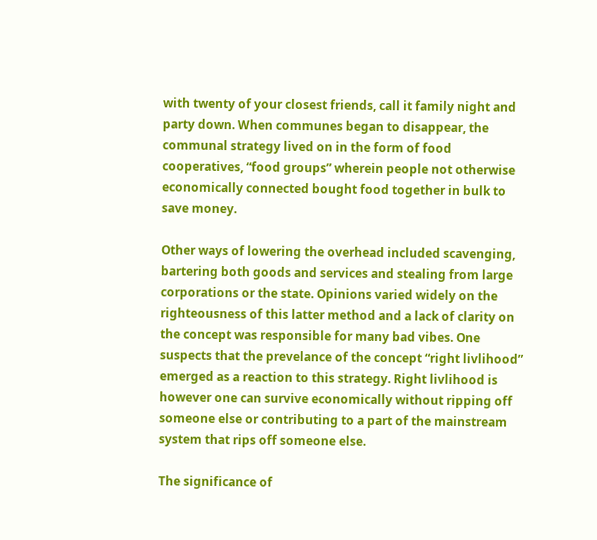with twenty of your closest friends, call it family night and party down. When communes began to disappear, the communal strategy lived on in the form of food cooperatives, “food groups” wherein people not otherwise economically connected bought food together in bulk to save money.

Other ways of lowering the overhead included scavenging, bartering both goods and services and stealing from large corporations or the state. Opinions varied widely on the righteousness of this latter method and a lack of clarity on the concept was responsible for many bad vibes. One suspects that the prevelance of the concept “right livlihood” emerged as a reaction to this strategy. Right livlihood is however one can survive economically without ripping off someone else or contributing to a part of the mainstream system that rips off someone else.

The significance of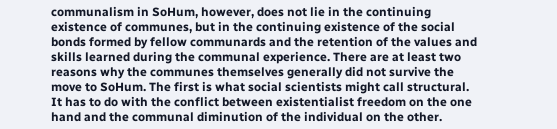communalism in SoHum, however, does not lie in the continuing existence of communes, but in the continuing existence of the social bonds formed by fellow communards and the retention of the values and skills learned during the communal experience. There are at least two reasons why the communes themselves generally did not survive the move to SoHum. The first is what social scientists might call structural. It has to do with the conflict between existentialist freedom on the one hand and the communal diminution of the individual on the other.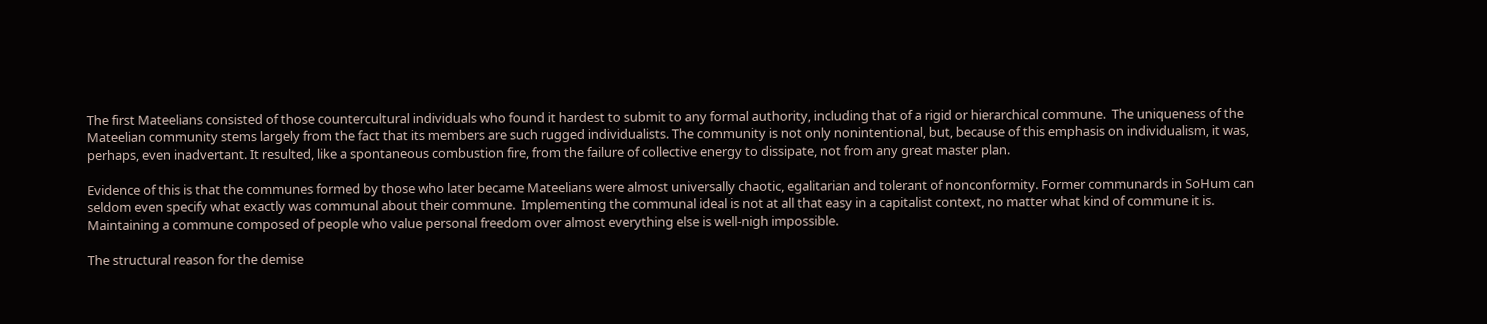The first Mateelians consisted of those countercultural individuals who found it hardest to submit to any formal authority, including that of a rigid or hierarchical commune.  The uniqueness of the Mateelian community stems largely from the fact that its members are such rugged individualists. The community is not only nonintentional, but, because of this emphasis on individualism, it was, perhaps, even inadvertant. It resulted, like a spontaneous combustion fire, from the failure of collective energy to dissipate, not from any great master plan.

Evidence of this is that the communes formed by those who later became Mateelians were almost universally chaotic, egalitarian and tolerant of nonconformity. Former communards in SoHum can seldom even specify what exactly was communal about their commune.  Implementing the communal ideal is not at all that easy in a capitalist context, no matter what kind of commune it is. Maintaining a commune composed of people who value personal freedom over almost everything else is well-nigh impossible.

The structural reason for the demise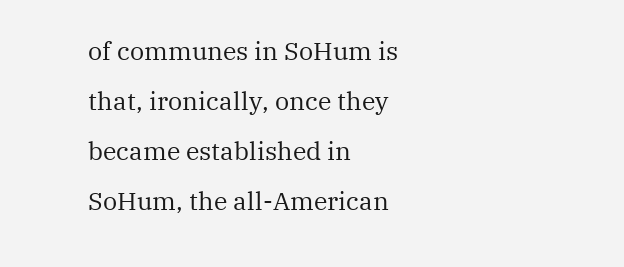of communes in SoHum is that, ironically, once they became established in SoHum, the all-American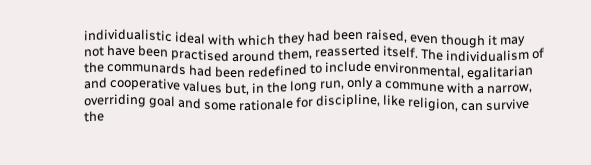individualistic ideal with which they had been raised, even though it may not have been practised around them, reasserted itself. The individualism of the communards had been redefined to include environmental, egalitarian and cooperative values but, in the long run, only a commune with a narrow, overriding goal and some rationale for discipline, like religion, can survive the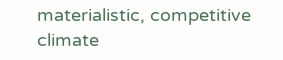materialistic, competitive climate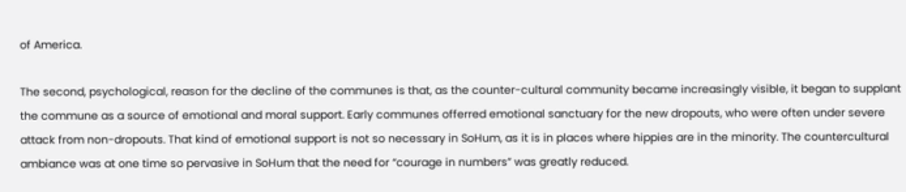of America.

The second, psychological, reason for the decline of the communes is that, as the counter-cultural community became increasingly visible, it began to supplant the commune as a source of emotional and moral support. Early communes offerred emotional sanctuary for the new dropouts, who were often under severe attack from non-dropouts. That kind of emotional support is not so necessary in SoHum, as it is in places where hippies are in the minority. The countercultural ambiance was at one time so pervasive in SoHum that the need for “courage in numbers” was greatly reduced.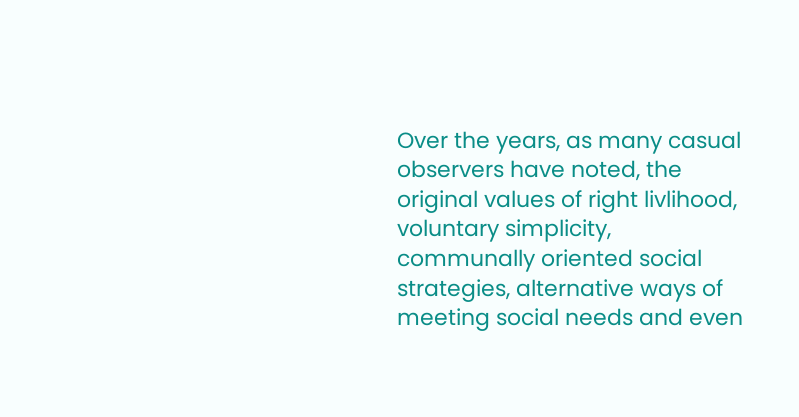Over the years, as many casual observers have noted, the original values of right livlihood, voluntary simplicity, communally oriented social strategies, alternative ways of meeting social needs and even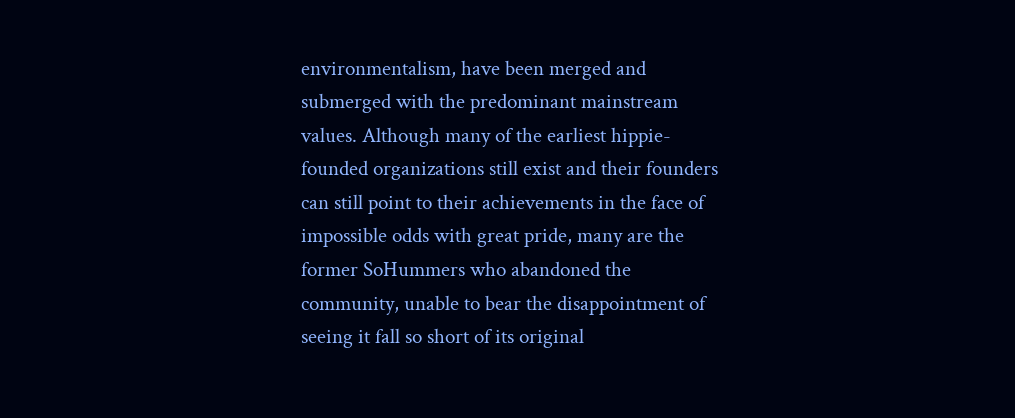environmentalism, have been merged and submerged with the predominant mainstream values. Although many of the earliest hippie-founded organizations still exist and their founders can still point to their achievements in the face of impossible odds with great pride, many are the former SoHummers who abandoned the community, unable to bear the disappointment of seeing it fall so short of its original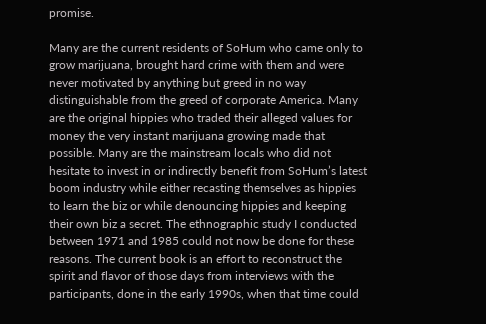promise.

Many are the current residents of SoHum who came only to grow marijuana, brought hard crime with them and were never motivated by anything but greed in no way distinguishable from the greed of corporate America. Many are the original hippies who traded their alleged values for money the very instant marijuana growing made that possible. Many are the mainstream locals who did not hesitate to invest in or indirectly benefit from SoHum’s latest boom industry while either recasting themselves as hippies to learn the biz or while denouncing hippies and keeping their own biz a secret. The ethnographic study I conducted between 1971 and 1985 could not now be done for these reasons. The current book is an effort to reconstruct the spirit and flavor of those days from interviews with the participants, done in the early 1990s, when that time could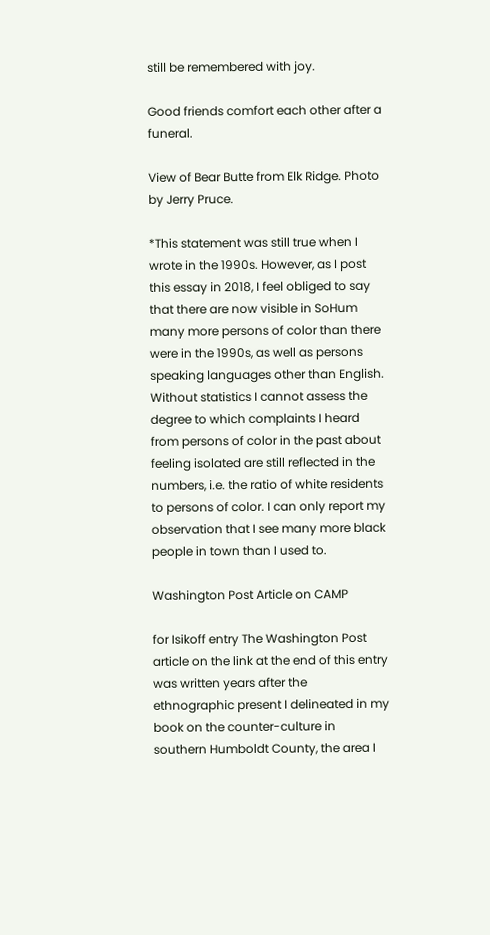still be remembered with joy.

Good friends comfort each other after a funeral.

View of Bear Butte from Elk Ridge. Photo by Jerry Pruce.

*This statement was still true when I wrote in the 1990s. However, as I post this essay in 2018, I feel obliged to say that there are now visible in SoHum many more persons of color than there were in the 1990s, as well as persons speaking languages other than English. Without statistics I cannot assess the degree to which complaints I heard from persons of color in the past about feeling isolated are still reflected in the numbers, i.e. the ratio of white residents to persons of color. I can only report my observation that I see many more black people in town than I used to.

Washington Post Article on CAMP

for Isikoff entry The Washington Post article on the link at the end of this entry was written years after the ethnographic present I delineated in my book on the counter-culture in southern Humboldt County, the area I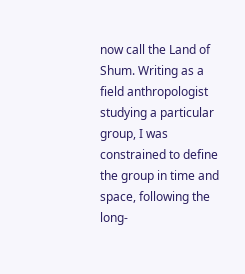now call the Land of Shum. Writing as a field anthropologist studying a particular group, I was constrained to define the group in time and space, following the long-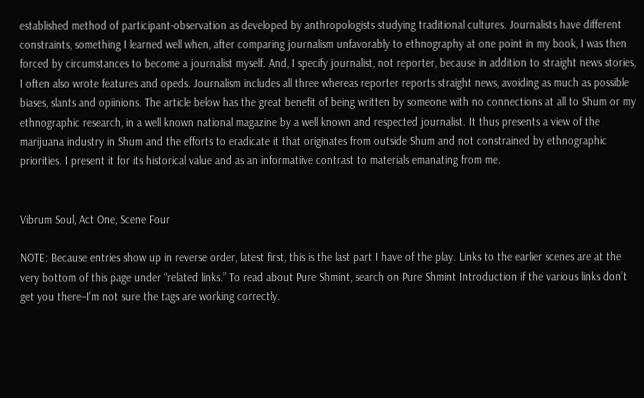established method of participant-observation as developed by anthropologists studying traditional cultures. Journalists have different constraints, something I learned well when, after comparing journalism unfavorably to ethnography at one point in my book, I was then forced by circumstances to become a journalist myself. And, I specify journalist, not reporter, because in addition to straight news stories, I often also wrote features and opeds. Journalism includes all three whereas reporter reports straight news, avoiding as much as possible biases, slants and opiinions. The article below has the great benefit of being written by someone with no connections at all to Shum or my ethnographic research, in a well known national magazine by a well known and respected journalist. It thus presents a view of the marijuana industry in Shum and the efforts to eradicate it that originates from outside Shum and not constrained by ethnographic priorities. I present it for its historical value and as an informatiive contrast to materials emanating from me.


Vibrum Soul, Act One, Scene Four

NOTE: Because entries show up in reverse order, latest first, this is the last part I have of the play. Links to the earlier scenes are at the very bottom of this page under “related links.” To read about Pure Shmint, search on Pure Shmint Introduction if the various links don’t get you there–I’m not sure the tags are working correctly.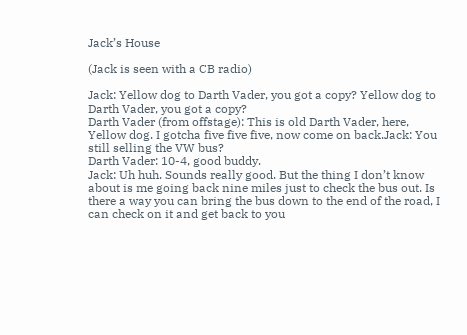Jack’s House

(Jack is seen with a CB radio)

Jack: Yellow dog to Darth Vader, you got a copy? Yellow dog to Darth Vader, you got a copy?
Darth Vader (from offstage): This is old Darth Vader, here, Yellow dog. I gotcha five five five, now come on back.Jack: You still selling the VW bus?
Darth Vader: 10-4, good buddy.
Jack: Uh huh. Sounds really good. But the thing I don’t know about is me going back nine miles just to check the bus out. Is there a way you can bring the bus down to the end of the road, I can check on it and get back to you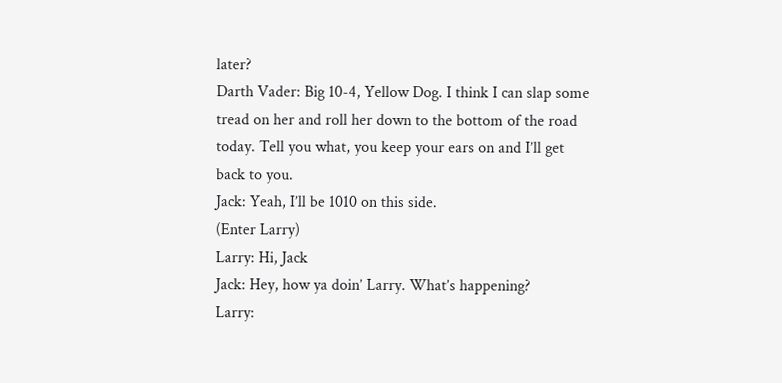later?
Darth Vader: Big 10-4, Yellow Dog. I think I can slap some tread on her and roll her down to the bottom of the road today. Tell you what, you keep your ears on and I’ll get back to you.
Jack: Yeah, I’ll be 1010 on this side.
(Enter Larry)
Larry: Hi, Jack
Jack: Hey, how ya doin’ Larry. What’s happening?
Larry: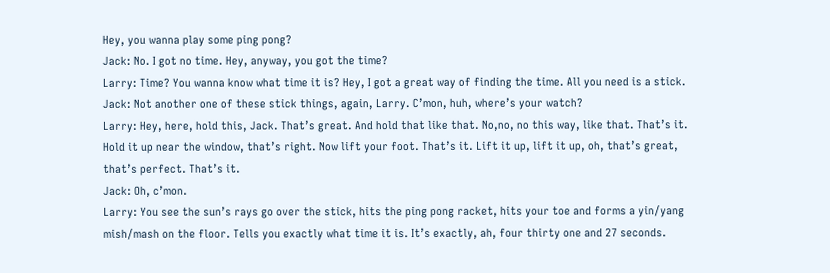Hey, you wanna play some ping pong?
Jack: No. I got no time. Hey, anyway, you got the time?
Larry: Time? You wanna know what time it is? Hey, I got a great way of finding the time. All you need is a stick.
Jack: Not another one of these stick things, again, Larry. C’mon, huh, where’s your watch?
Larry: Hey, here, hold this, Jack. That’s great. And hold that like that. No,no, no this way, like that. That’s it. Hold it up near the window, that’s right. Now lift your foot. That’s it. Lift it up, lift it up, oh, that’s great, that’s perfect. That’s it.
Jack: Oh, c’mon.
Larry: You see the sun’s rays go over the stick, hits the ping pong racket, hits your toe and forms a yin/yang mish/mash on the floor. Tells you exactly what time it is. It’s exactly, ah, four thirty one and 27 seconds.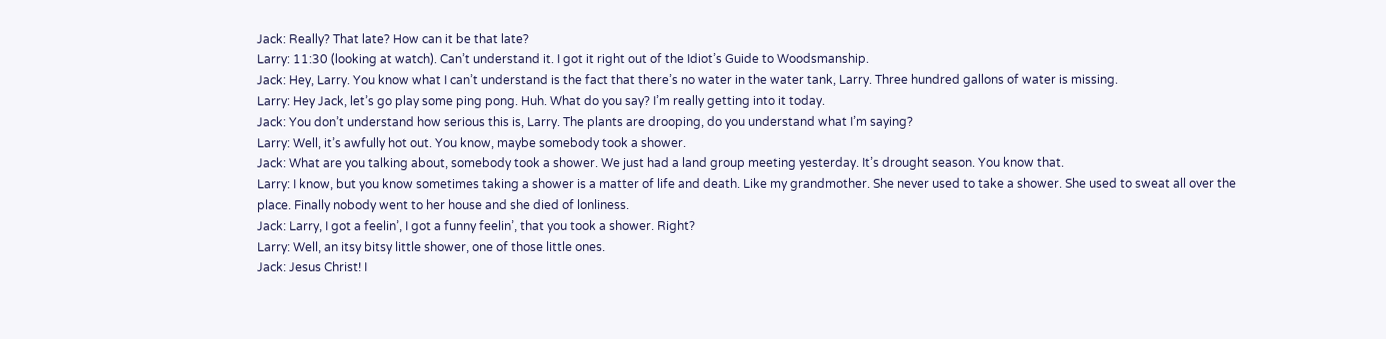Jack: Really? That late? How can it be that late?
Larry: 11:30 (looking at watch). Can’t understand it. I got it right out of the Idiot’s Guide to Woodsmanship.
Jack: Hey, Larry. You know what I can’t understand is the fact that there’s no water in the water tank, Larry. Three hundred gallons of water is missing.
Larry: Hey Jack, let’s go play some ping pong. Huh. What do you say? I’m really getting into it today.
Jack: You don’t understand how serious this is, Larry. The plants are drooping, do you understand what I’m saying?
Larry: Well, it’s awfully hot out. You know, maybe somebody took a shower.
Jack: What are you talking about, somebody took a shower. We just had a land group meeting yesterday. It’s drought season. You know that.
Larry: I know, but you know sometimes taking a shower is a matter of life and death. Like my grandmother. She never used to take a shower. She used to sweat all over the place. Finally nobody went to her house and she died of lonliness.
Jack: Larry, I got a feelin’, I got a funny feelin’, that you took a shower. Right?
Larry: Well, an itsy bitsy little shower, one of those little ones.
Jack: Jesus Christ! I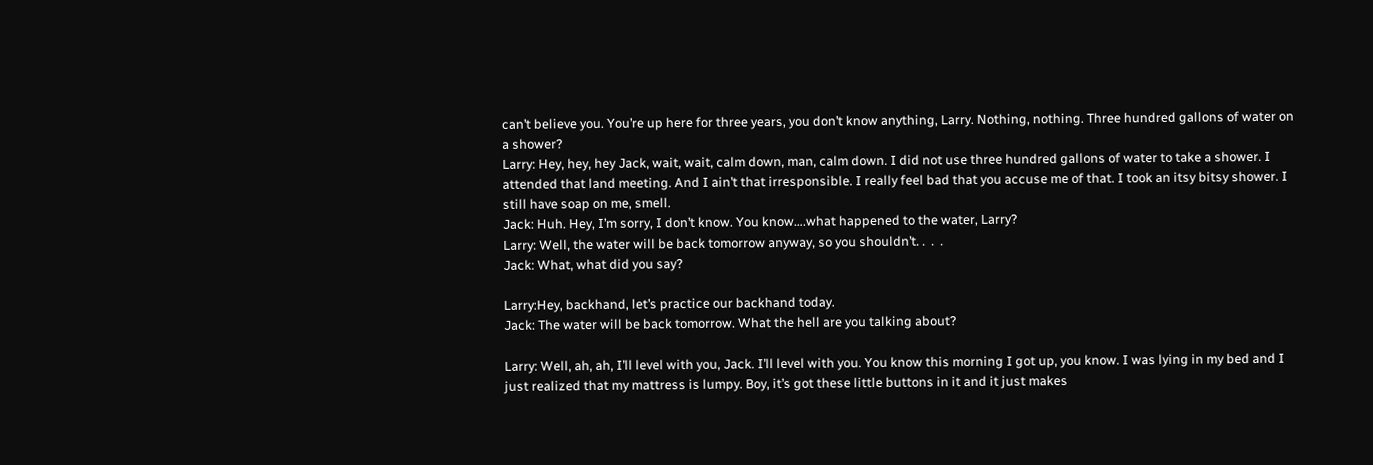can’t believe you. You’re up here for three years, you don’t know anything, Larry. Nothing, nothing. Three hundred gallons of water on a shower?
Larry: Hey, hey, hey Jack, wait, wait, calm down, man, calm down. I did not use three hundred gallons of water to take a shower. I attended that land meeting. And I ain’t that irresponsible. I really feel bad that you accuse me of that. I took an itsy bitsy shower. I still have soap on me, smell.
Jack: Huh. Hey, I’m sorry, I don’t know. You know….what happened to the water, Larry?
Larry: Well, the water will be back tomorrow anyway, so you shouldn’t. .  .  .
Jack: What, what did you say?

Larry:Hey, backhand, let’s practice our backhand today.
Jack: The water will be back tomorrow. What the hell are you talking about?

Larry: Well, ah, ah, I’ll level with you, Jack. I’ll level with you. You know this morning I got up, you know. I was lying in my bed and I just realized that my mattress is lumpy. Boy, it’s got these little buttons in it and it just makes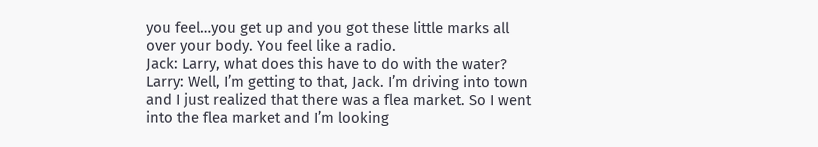you feel…you get up and you got these little marks all over your body. You feel like a radio.
Jack: Larry, what does this have to do with the water?
Larry: Well, I’m getting to that, Jack. I’m driving into town and I just realized that there was a flea market. So I went into the flea market and I’m looking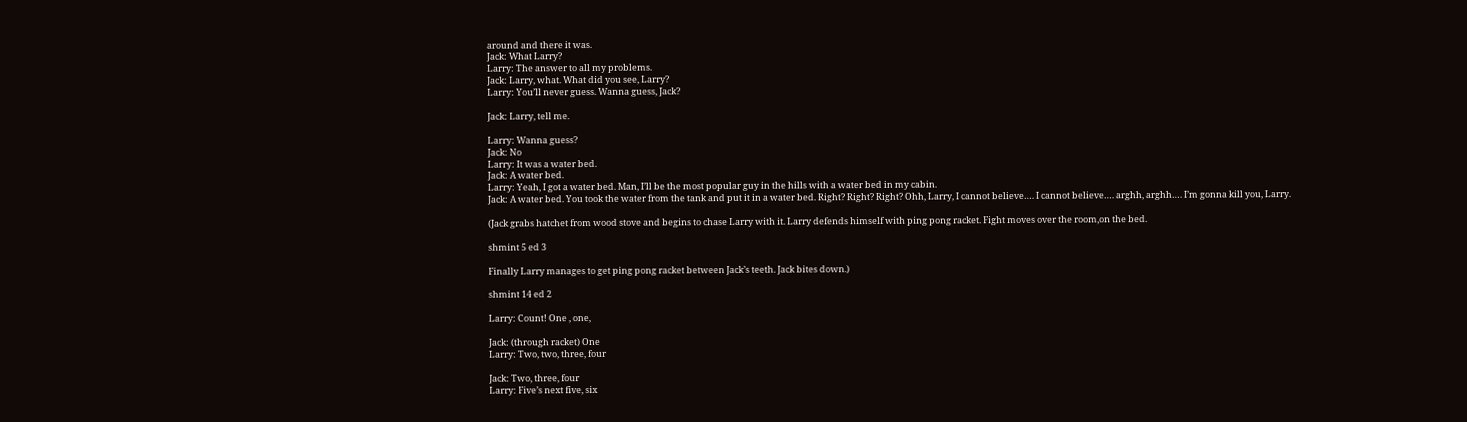around and there it was.
Jack: What Larry?
Larry: The answer to all my problems.
Jack: Larry, what. What did you see, Larry?
Larry: You’ll never guess. Wanna guess, Jack?

Jack: Larry, tell me.

Larry: Wanna guess?
Jack: No
Larry: It was a water bed.
Jack: A water bed.
Larry: Yeah, I got a water bed. Man, I’ll be the most popular guy in the hills with a water bed in my cabin.
Jack: A water bed. You took the water from the tank and put it in a water bed. Right? Right? Right? Ohh, Larry, I cannot believe…. I cannot believe…. arghh, arghh…. I’m gonna kill you, Larry.

(Jack grabs hatchet from wood stove and begins to chase Larry with it. Larry defends himself with ping pong racket. Fight moves over the room,on the bed.

shmint 5 ed 3

Finally Larry manages to get ping pong racket between Jack’s teeth. Jack bites down.)

shmint 14 ed 2

Larry: Count! One , one,

Jack: (through racket) One
Larry: Two, two, three, four

Jack: Two, three, four
Larry: Five’s next five, six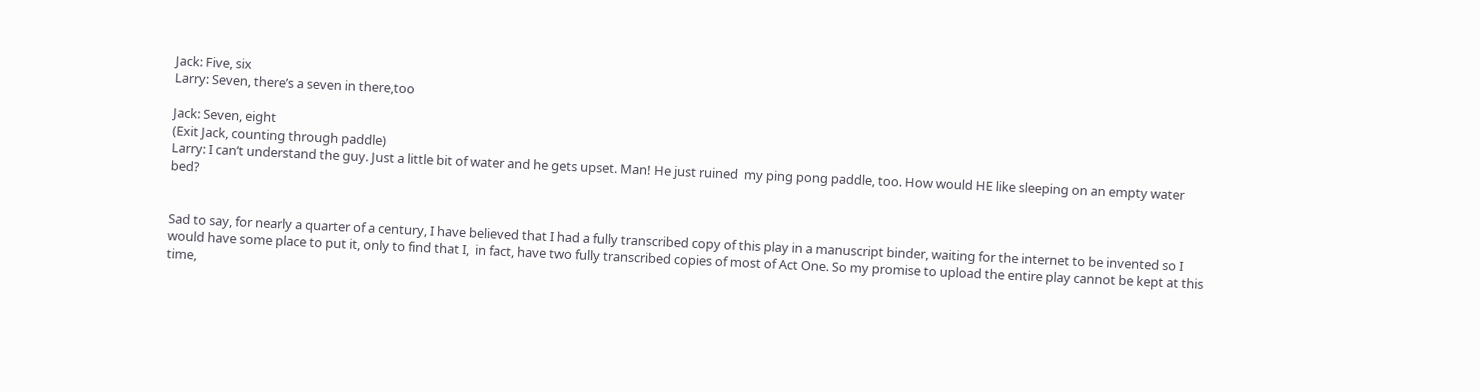Jack: Five, six
Larry: Seven, there’s a seven in there,too

Jack: Seven, eight
(Exit Jack, counting through paddle)
Larry: I can’t understand the guy. Just a little bit of water and he gets upset. Man! He just ruined  my ping pong paddle, too. How would HE like sleeping on an empty water bed?


Sad to say, for nearly a quarter of a century, I have believed that I had a fully transcribed copy of this play in a manuscript binder, waiting for the internet to be invented so I would have some place to put it, only to find that I,  in fact, have two fully transcribed copies of most of Act One. So my promise to upload the entire play cannot be kept at this time,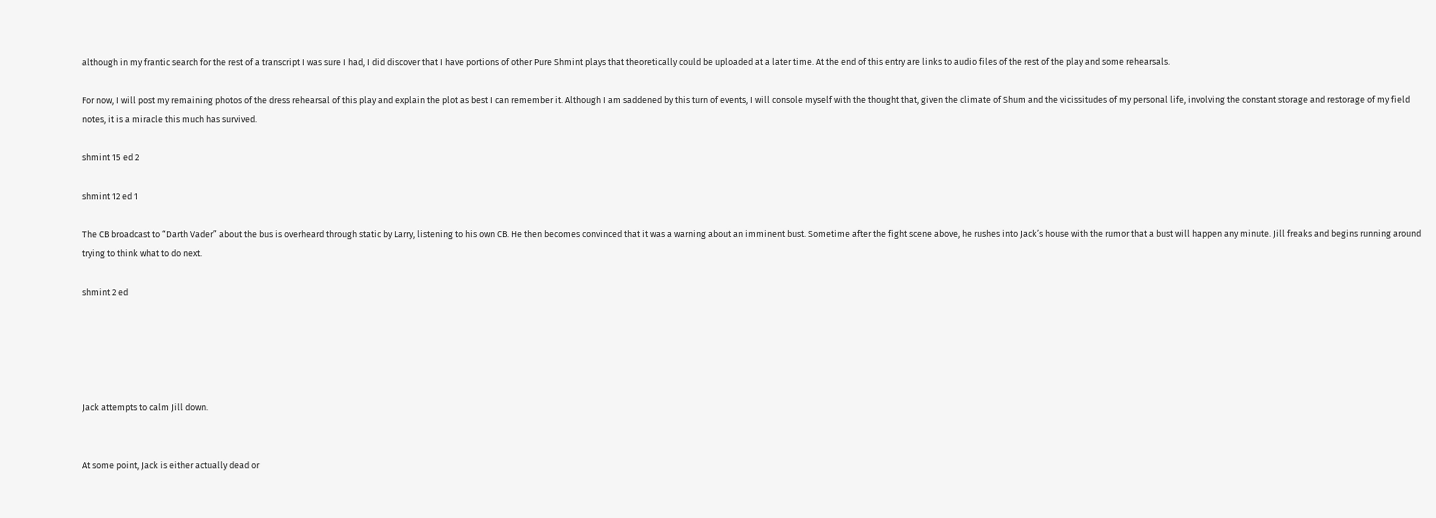although in my frantic search for the rest of a transcript I was sure I had, I did discover that I have portions of other Pure Shmint plays that theoretically could be uploaded at a later time. At the end of this entry are links to audio files of the rest of the play and some rehearsals.

For now, I will post my remaining photos of the dress rehearsal of this play and explain the plot as best I can remember it. Although I am saddened by this turn of events, I will console myself with the thought that, given the climate of Shum and the vicissitudes of my personal life, involving the constant storage and restorage of my field notes, it is a miracle this much has survived.

shmint 15 ed 2

shmint 12 ed 1

The CB broadcast to “Darth Vader” about the bus is overheard through static by Larry, listening to his own CB. He then becomes convinced that it was a warning about an imminent bust. Sometime after the fight scene above, he rushes into Jack’s house with the rumor that a bust will happen any minute. Jill freaks and begins running around trying to think what to do next.

shmint 2 ed





Jack attempts to calm Jill down.


At some point, Jack is either actually dead or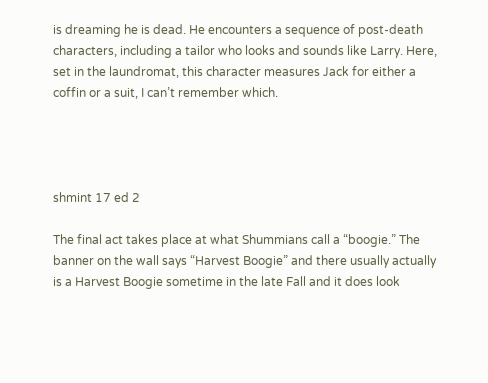is dreaming he is dead. He encounters a sequence of post-death characters, including a tailor who looks and sounds like Larry. Here, set in the laundromat, this character measures Jack for either a coffin or a suit, I can’t remember which.




shmint 17 ed 2

The final act takes place at what Shummians call a “boogie.” The banner on the wall says “Harvest Boogie” and there usually actually is a Harvest Boogie sometime in the late Fall and it does look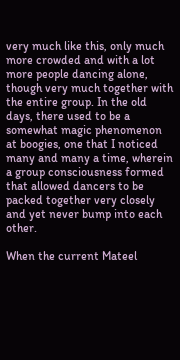very much like this, only much more crowded and with a lot more people dancing alone, though very much together with the entire group. In the old days, there used to be a somewhat magic phenomenon at boogies, one that I noticed many and many a time, wherein a group consciousness formed that allowed dancers to be packed together very closely and yet never bump into each other.

When the current Mateel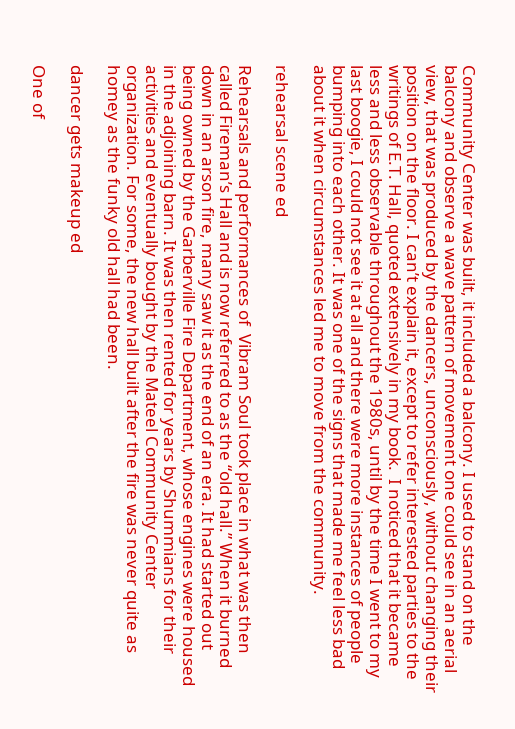Community Center was built, it included a balcony. I used to stand on the balcony and observe a wave pattern of movement one could see in an aerial view, that was produced by the dancers, unconsciously, without changing their position on the floor. I can’t explain it, except to refer interested parties to the writings of E.T. Hall, quoted extensively in my book.  I noticed that it became less and less observable throughout the 1980s, until by the time I went to my last boogie, I could not see it at all and there were more instances of people bumping into each other. It was one of the signs that made me feel less bad about it when circumstances led me to move from the community.

rehearsal scene ed

Rehearsals and performances of  Vibram Soul took place in what was then called Fireman’s Hall and is now referred to as the “old hall.” When it burned down in an arson fire, many saw it as the end of an era. It had started out being owned by the Garberville Fire Department, whose engines were housed in the adjoining barn. It was then rented for years by Shummians for their activities and eventually bought by the Mateel Community Center organization. For some, the new hall built after the fire was never quite as homey as the funky old hall had been.

dancer gets makeup ed

One of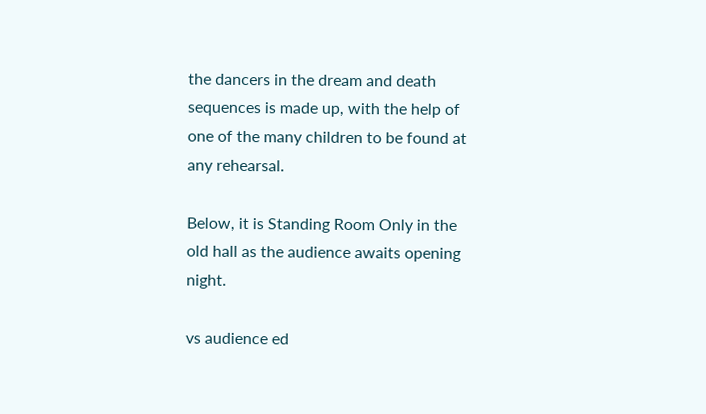the dancers in the dream and death sequences is made up, with the help of one of the many children to be found at any rehearsal.

Below, it is Standing Room Only in the old hall as the audience awaits opening night.

vs audience ed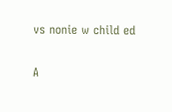vs nonie w child ed

A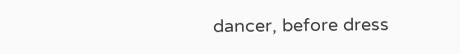dancer, before dress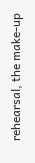rehearsal, the make-up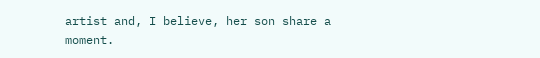artist and, I believe, her son share a moment.